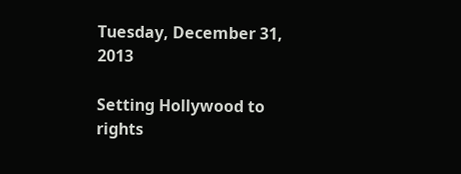Tuesday, December 31, 2013

Setting Hollywood to rights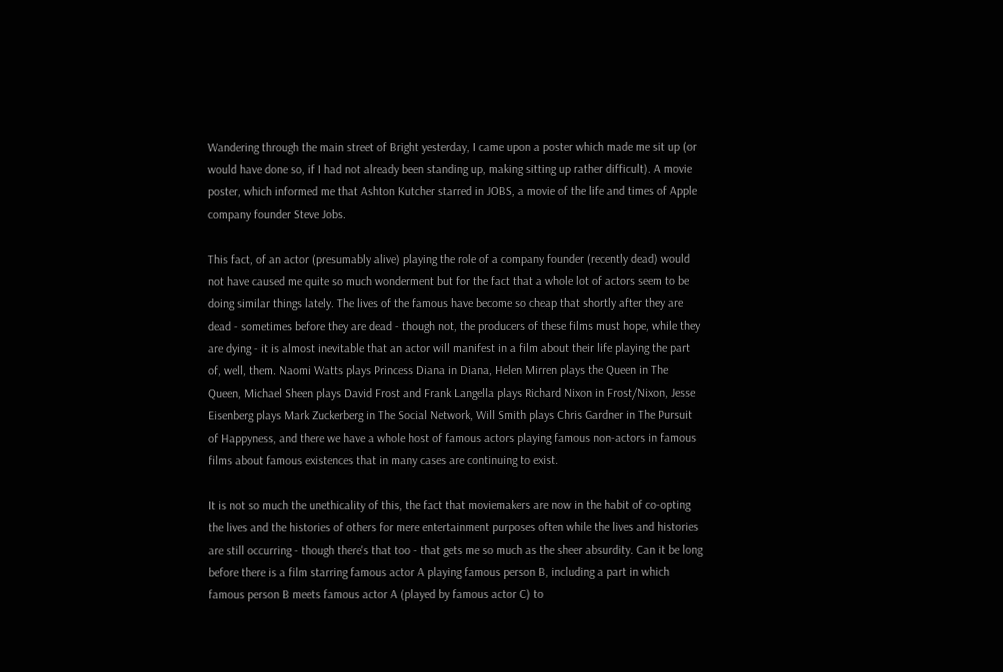Wandering through the main street of Bright yesterday, I came upon a poster which made me sit up (or would have done so, if I had not already been standing up, making sitting up rather difficult). A movie poster, which informed me that Ashton Kutcher starred in JOBS, a movie of the life and times of Apple company founder Steve Jobs.

This fact, of an actor (presumably alive) playing the role of a company founder (recently dead) would not have caused me quite so much wonderment but for the fact that a whole lot of actors seem to be doing similar things lately. The lives of the famous have become so cheap that shortly after they are dead - sometimes before they are dead - though not, the producers of these films must hope, while they are dying - it is almost inevitable that an actor will manifest in a film about their life playing the part of, well, them. Naomi Watts plays Princess Diana in Diana, Helen Mirren plays the Queen in The Queen, Michael Sheen plays David Frost and Frank Langella plays Richard Nixon in Frost/Nixon, Jesse Eisenberg plays Mark Zuckerberg in The Social Network, Will Smith plays Chris Gardner in The Pursuit of Happyness, and there we have a whole host of famous actors playing famous non-actors in famous films about famous existences that in many cases are continuing to exist.

It is not so much the unethicality of this, the fact that moviemakers are now in the habit of co-opting the lives and the histories of others for mere entertainment purposes often while the lives and histories are still occurring - though there's that too - that gets me so much as the sheer absurdity. Can it be long before there is a film starring famous actor A playing famous person B, including a part in which famous person B meets famous actor A (played by famous actor C) to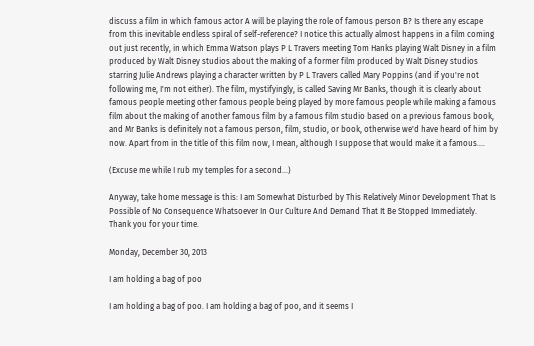discuss a film in which famous actor A will be playing the role of famous person B? Is there any escape from this inevitable endless spiral of self-reference? I notice this actually almost happens in a film coming out just recently, in which Emma Watson plays P L Travers meeting Tom Hanks playing Walt Disney in a film produced by Walt Disney studios about the making of a former film produced by Walt Disney studios starring Julie Andrews playing a character written by P L Travers called Mary Poppins (and if you're not following me, I'm not either). The film, mystifyingly, is called Saving Mr Banks, though it is clearly about famous people meeting other famous people being played by more famous people while making a famous film about the making of another famous film by a famous film studio based on a previous famous book, and Mr Banks is definitely not a famous person, film, studio, or book, otherwise we'd have heard of him by now. Apart from in the title of this film now, I mean, although I suppose that would make it a famous....

(Excuse me while I rub my temples for a second...)

Anyway, take home message is this: I am Somewhat Disturbed by This Relatively Minor Development That Is Possible of No Consequence Whatsoever In Our Culture And Demand That It Be Stopped Immediately. Thank you for your time.

Monday, December 30, 2013

I am holding a bag of poo

I am holding a bag of poo. I am holding a bag of poo, and it seems I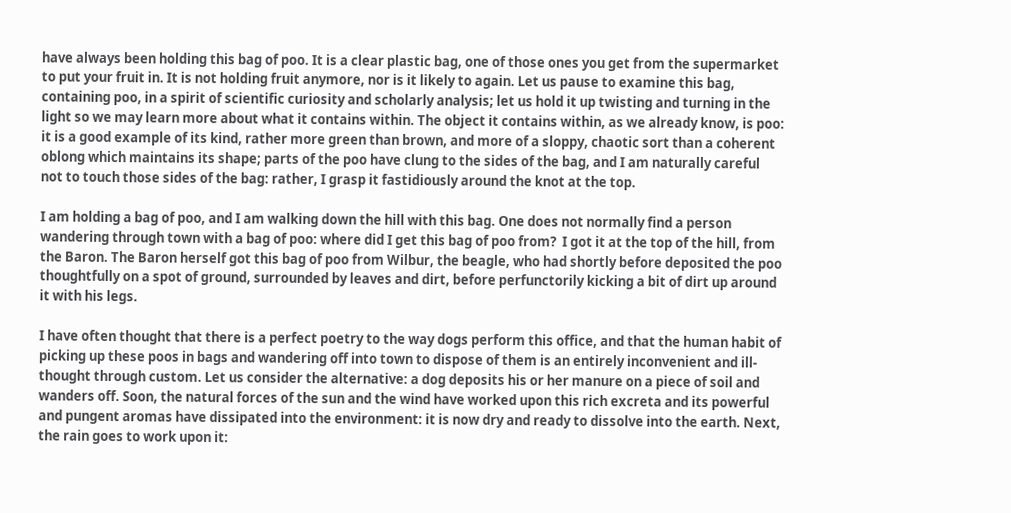have always been holding this bag of poo. It is a clear plastic bag, one of those ones you get from the supermarket to put your fruit in. It is not holding fruit anymore, nor is it likely to again. Let us pause to examine this bag, containing poo, in a spirit of scientific curiosity and scholarly analysis; let us hold it up twisting and turning in the light so we may learn more about what it contains within. The object it contains within, as we already know, is poo: it is a good example of its kind, rather more green than brown, and more of a sloppy, chaotic sort than a coherent oblong which maintains its shape; parts of the poo have clung to the sides of the bag, and I am naturally careful not to touch those sides of the bag: rather, I grasp it fastidiously around the knot at the top.

I am holding a bag of poo, and I am walking down the hill with this bag. One does not normally find a person wandering through town with a bag of poo: where did I get this bag of poo from?  I got it at the top of the hill, from the Baron. The Baron herself got this bag of poo from Wilbur, the beagle, who had shortly before deposited the poo thoughtfully on a spot of ground, surrounded by leaves and dirt, before perfunctorily kicking a bit of dirt up around it with his legs.

I have often thought that there is a perfect poetry to the way dogs perform this office, and that the human habit of picking up these poos in bags and wandering off into town to dispose of them is an entirely inconvenient and ill-thought through custom. Let us consider the alternative: a dog deposits his or her manure on a piece of soil and wanders off. Soon, the natural forces of the sun and the wind have worked upon this rich excreta and its powerful and pungent aromas have dissipated into the environment: it is now dry and ready to dissolve into the earth. Next, the rain goes to work upon it: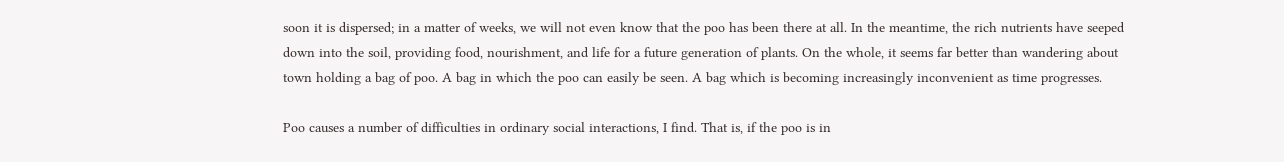soon it is dispersed; in a matter of weeks, we will not even know that the poo has been there at all. In the meantime, the rich nutrients have seeped down into the soil, providing food, nourishment, and life for a future generation of plants. On the whole, it seems far better than wandering about town holding a bag of poo. A bag in which the poo can easily be seen. A bag which is becoming increasingly inconvenient as time progresses.

Poo causes a number of difficulties in ordinary social interactions, I find. That is, if the poo is in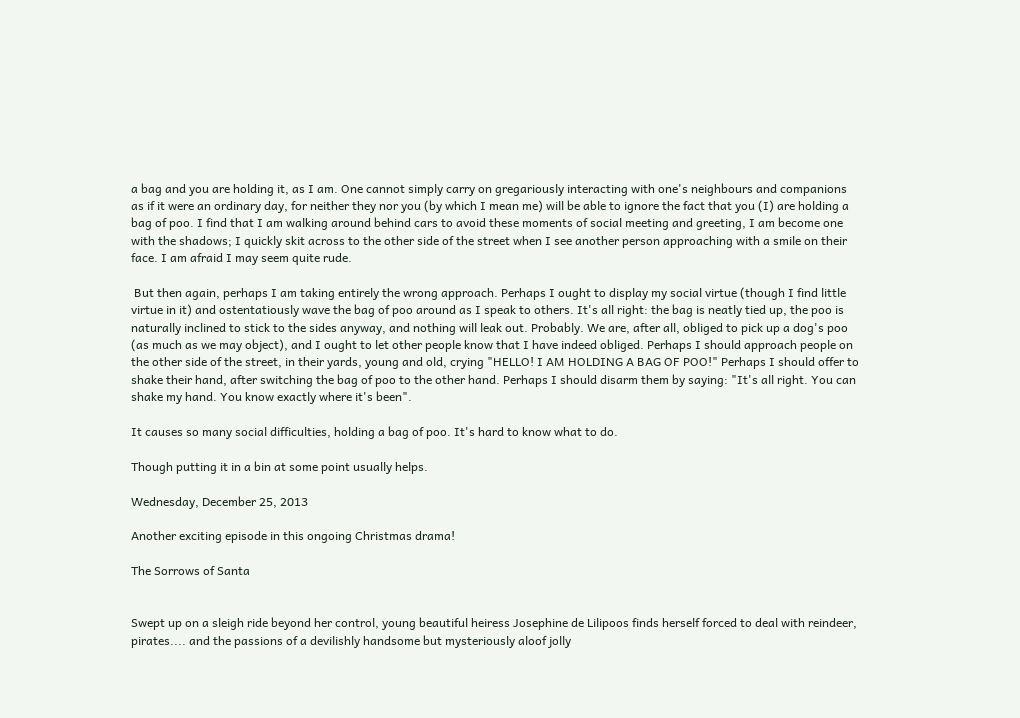a bag and you are holding it, as I am. One cannot simply carry on gregariously interacting with one's neighbours and companions as if it were an ordinary day, for neither they nor you (by which I mean me) will be able to ignore the fact that you (I) are holding a bag of poo. I find that I am walking around behind cars to avoid these moments of social meeting and greeting, I am become one with the shadows; I quickly skit across to the other side of the street when I see another person approaching with a smile on their face. I am afraid I may seem quite rude.

 But then again, perhaps I am taking entirely the wrong approach. Perhaps I ought to display my social virtue (though I find little virtue in it) and ostentatiously wave the bag of poo around as I speak to others. It's all right: the bag is neatly tied up, the poo is naturally inclined to stick to the sides anyway, and nothing will leak out. Probably. We are, after all, obliged to pick up a dog's poo (as much as we may object), and I ought to let other people know that I have indeed obliged. Perhaps I should approach people on the other side of the street, in their yards, young and old, crying "HELLO! I AM HOLDING A BAG OF POO!" Perhaps I should offer to shake their hand, after switching the bag of poo to the other hand. Perhaps I should disarm them by saying: "It's all right. You can shake my hand. You know exactly where it's been".

It causes so many social difficulties, holding a bag of poo. It's hard to know what to do.

Though putting it in a bin at some point usually helps.

Wednesday, December 25, 2013

Another exciting episode in this ongoing Christmas drama!

The Sorrows of Santa


Swept up on a sleigh ride beyond her control, young beautiful heiress Josephine de Lilipoos finds herself forced to deal with reindeer, pirates.... and the passions of a devilishly handsome but mysteriously aloof jolly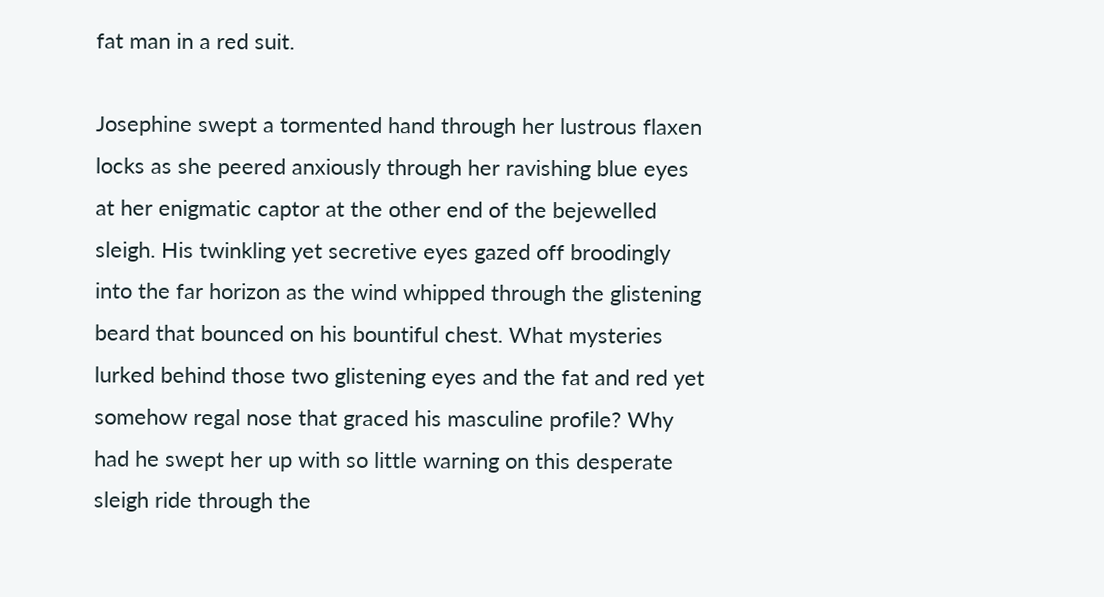fat man in a red suit.

Josephine swept a tormented hand through her lustrous flaxen locks as she peered anxiously through her ravishing blue eyes at her enigmatic captor at the other end of the bejewelled sleigh. His twinkling yet secretive eyes gazed off broodingly into the far horizon as the wind whipped through the glistening beard that bounced on his bountiful chest. What mysteries lurked behind those two glistening eyes and the fat and red yet somehow regal nose that graced his masculine profile? Why had he swept her up with so little warning on this desperate sleigh ride through the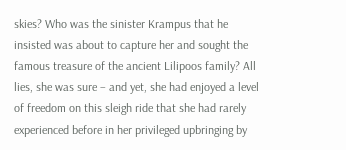skies? Who was the sinister Krampus that he insisted was about to capture her and sought the famous treasure of the ancient Lilipoos family? All lies, she was sure – and yet, she had enjoyed a level of freedom on this sleigh ride that she had rarely experienced before in her privileged upbringing by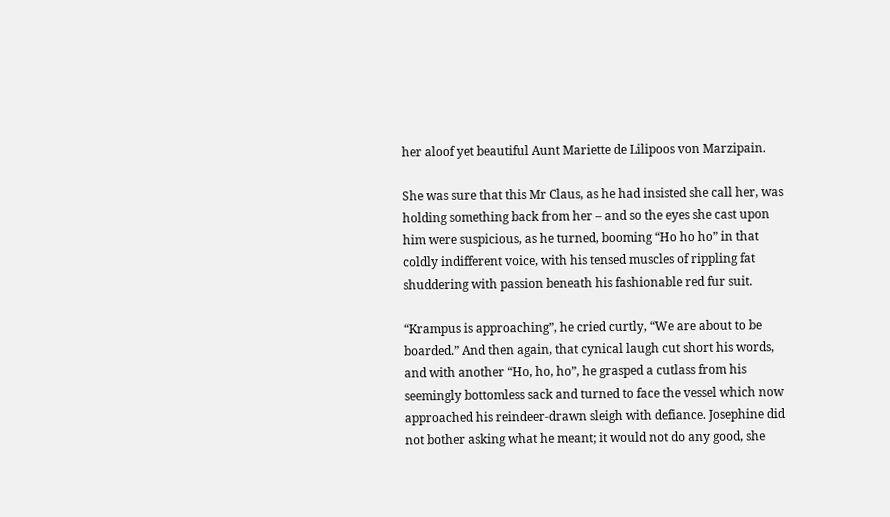her aloof yet beautiful Aunt Mariette de Lilipoos von Marzipain.

She was sure that this Mr Claus, as he had insisted she call her, was holding something back from her – and so the eyes she cast upon him were suspicious, as he turned, booming “Ho ho ho” in that coldly indifferent voice, with his tensed muscles of rippling fat shuddering with passion beneath his fashionable red fur suit.

“Krampus is approaching”, he cried curtly, “We are about to be boarded.” And then again, that cynical laugh cut short his words, and with another “Ho, ho, ho”, he grasped a cutlass from his seemingly bottomless sack and turned to face the vessel which now approached his reindeer-drawn sleigh with defiance. Josephine did not bother asking what he meant; it would not do any good, she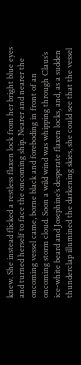knew. She instead flicked a restless flaxen lock from her bright blue eyes and turned herself to face the oncoming ship. Nearer and nearer the oncoming vessel came, borne black and foreboding in front of an oncoming storm cloud. Soon a wild wind was whipping through Claus’s ice-white beard and Josephine’s desperate flaxen locks, and, as a sudden thunderclap illumined the darkening skies, she could see that the vessel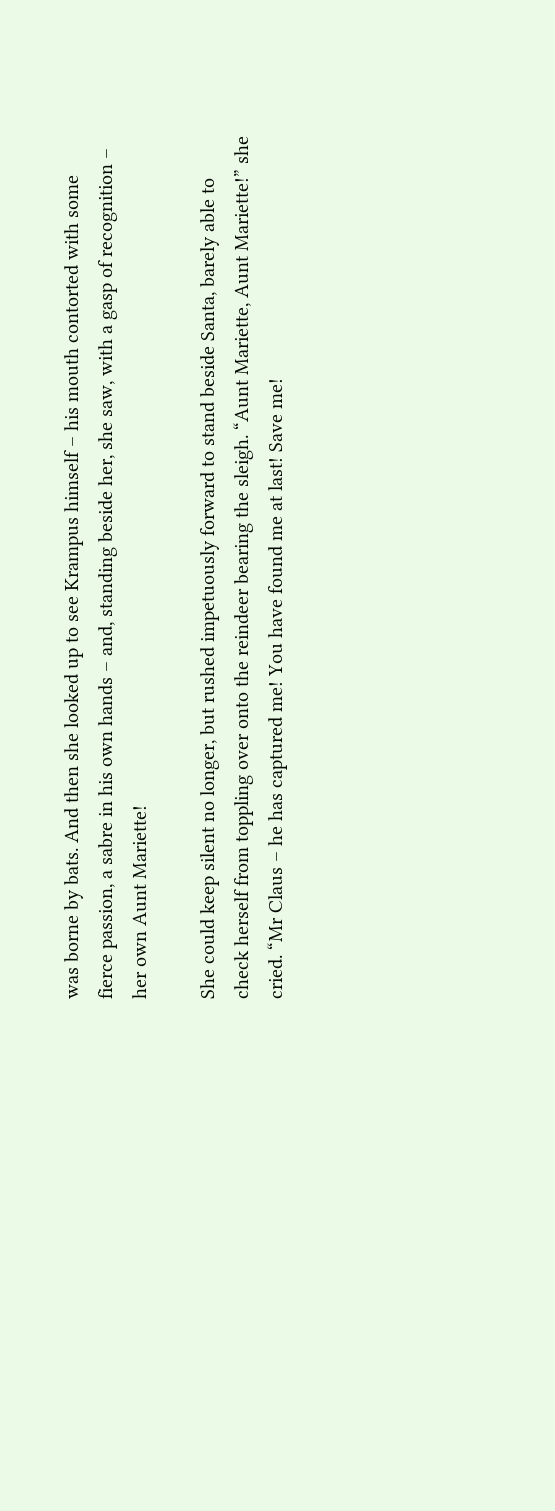was borne by bats. And then she looked up to see Krampus himself – his mouth contorted with some fierce passion, a sabre in his own hands – and, standing beside her, she saw, with a gasp of recognition – her own Aunt Mariette!

She could keep silent no longer, but rushed impetuously forward to stand beside Santa, barely able to check herself from toppling over onto the reindeer bearing the sleigh. “Aunt Mariette, Aunt Mariette!” she cried. “Mr Claus – he has captured me! You have found me at last! Save me!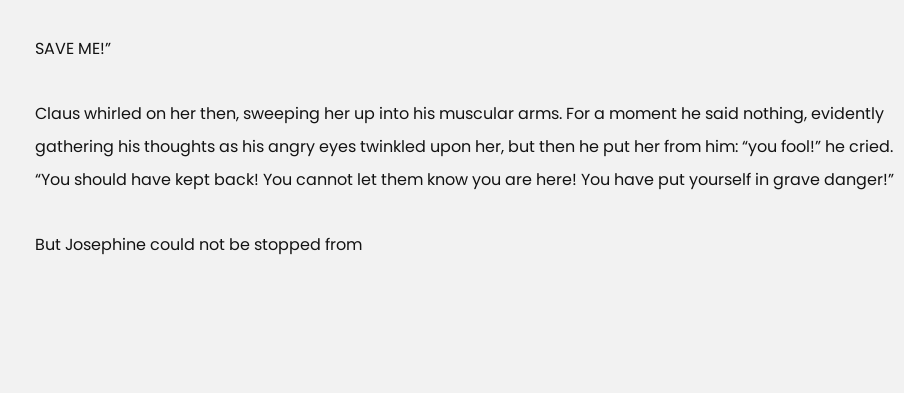SAVE ME!”

Claus whirled on her then, sweeping her up into his muscular arms. For a moment he said nothing, evidently gathering his thoughts as his angry eyes twinkled upon her, but then he put her from him: “you fool!” he cried. “You should have kept back! You cannot let them know you are here! You have put yourself in grave danger!”

But Josephine could not be stopped from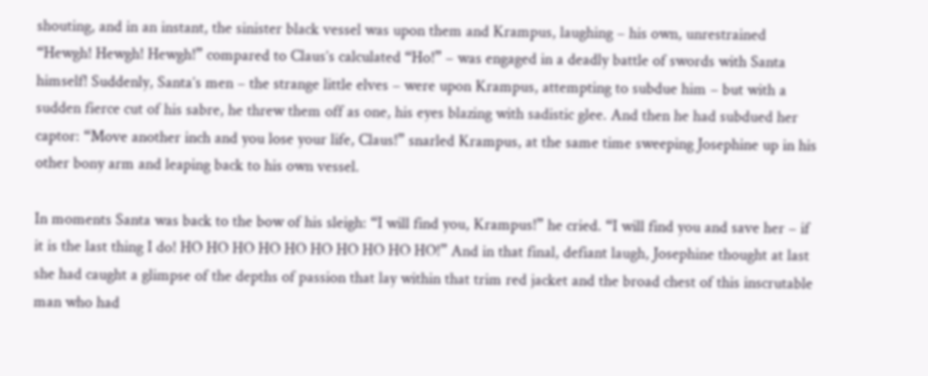shouting, and in an instant, the sinister black vessel was upon them and Krampus, laughing – his own, unrestrained “Hewgh! Hewgh! Hewgh!” compared to Claus’s calculated “Ho!” – was engaged in a deadly battle of swords with Santa himself! Suddenly, Santa’s men – the strange little elves – were upon Krampus, attempting to subdue him – but with a sudden fierce cut of his sabre, he threw them off as one, his eyes blazing with sadistic glee. And then he had subdued her captor: “Move another inch and you lose your life, Claus!” snarled Krampus, at the same time sweeping Josephine up in his other bony arm and leaping back to his own vessel.

In moments Santa was back to the bow of his sleigh: “I will find you, Krampus!” he cried. “I will find you and save her – if it is the last thing I do! HO HO HO HO HO HO HO HO HO HO!” And in that final, defiant laugh, Josephine thought at last she had caught a glimpse of the depths of passion that lay within that trim red jacket and the broad chest of this inscrutable man who had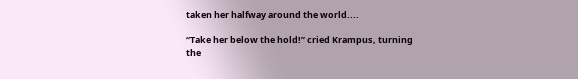taken her halfway around the world....

“Take her below the hold!” cried Krampus, turning the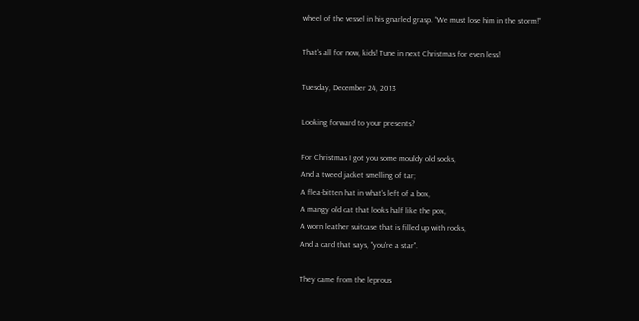wheel of the vessel in his gnarled grasp. “We must lose him in the storm!”

That's all for now, kids! Tune in next Christmas for even less!

Tuesday, December 24, 2013

Looking forward to your presents?

For Christmas I got you some mouldy old socks,
And a tweed jacket smelling of tar;
A flea-bitten hat in what's left of a box,
A mangy old cat that looks half like the pox,
A worn leather suitcase that is filled up with rocks,
And a card that says, "you're a star".

They came from the leprous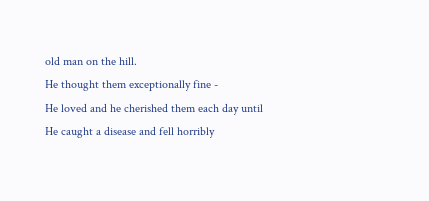old man on the hill.
He thought them exceptionally fine -
He loved and he cherished them each day until
He caught a disease and fell horribly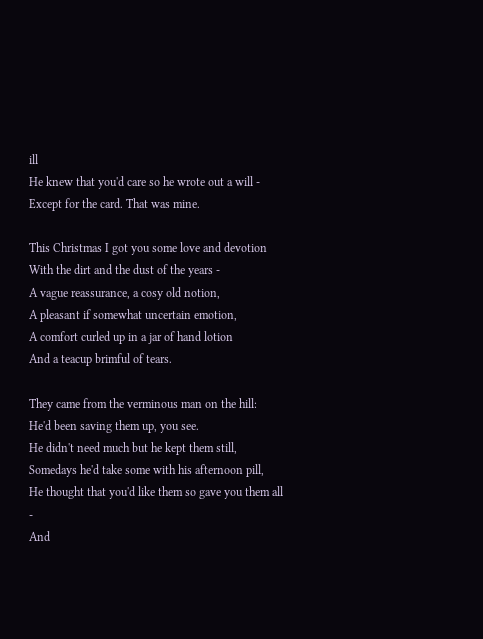ill
He knew that you'd care so he wrote out a will -
Except for the card. That was mine.

This Christmas I got you some love and devotion
With the dirt and the dust of the years -
A vague reassurance, a cosy old notion,
A pleasant if somewhat uncertain emotion,
A comfort curled up in a jar of hand lotion
And a teacup brimful of tears.

They came from the verminous man on the hill:
He'd been saving them up, you see.
He didn't need much but he kept them still,
Somedays he'd take some with his afternoon pill,
He thought that you'd like them so gave you them all -
And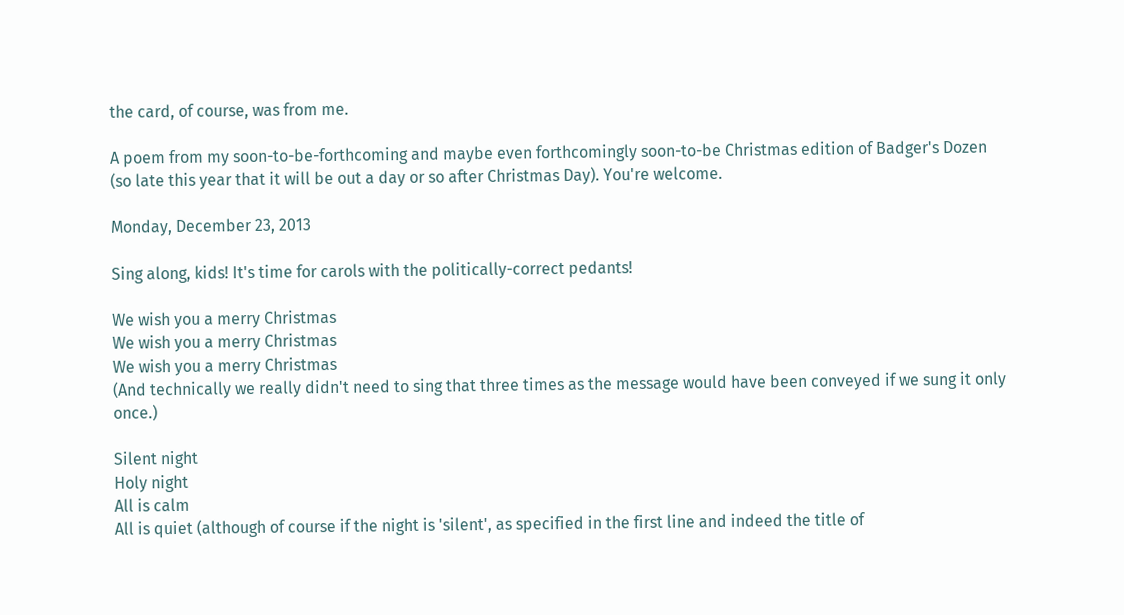the card, of course, was from me.

A poem from my soon-to-be-forthcoming and maybe even forthcomingly soon-to-be Christmas edition of Badger's Dozen (so late this year that it will be out a day or so after Christmas Day). You're welcome.

Monday, December 23, 2013

Sing along, kids! It's time for carols with the politically-correct pedants!

We wish you a merry Christmas
We wish you a merry Christmas
We wish you a merry Christmas
(And technically we really didn't need to sing that three times as the message would have been conveyed if we sung it only once.)

Silent night
Holy night
All is calm
All is quiet (although of course if the night is 'silent', as specified in the first line and indeed the title of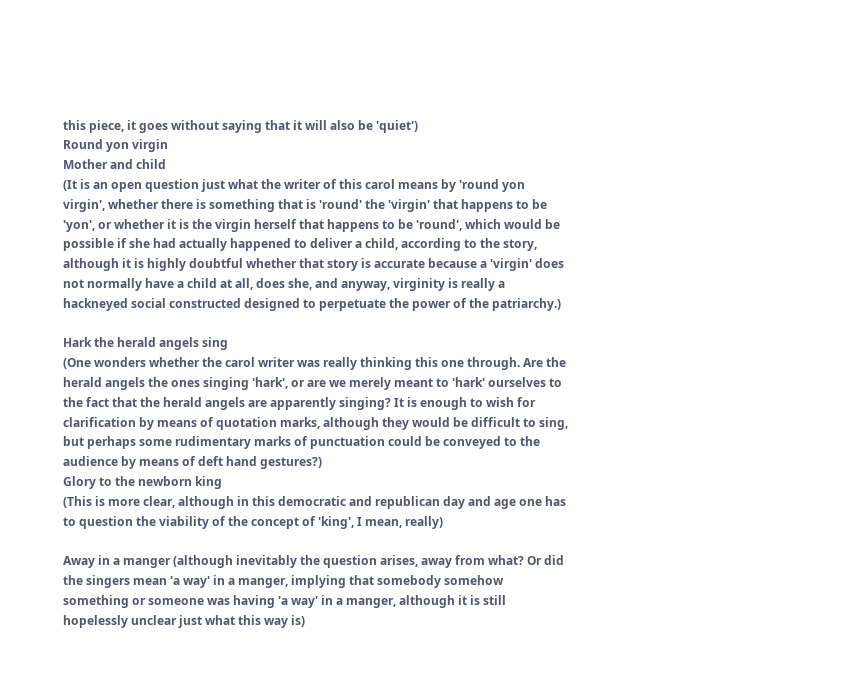this piece, it goes without saying that it will also be 'quiet')
Round yon virgin
Mother and child
(It is an open question just what the writer of this carol means by 'round yon virgin', whether there is something that is 'round' the 'virgin' that happens to be 'yon', or whether it is the virgin herself that happens to be 'round', which would be possible if she had actually happened to deliver a child, according to the story, although it is highly doubtful whether that story is accurate because a 'virgin' does not normally have a child at all, does she, and anyway, virginity is really a hackneyed social constructed designed to perpetuate the power of the patriarchy.)

Hark the herald angels sing
(One wonders whether the carol writer was really thinking this one through. Are the herald angels the ones singing 'hark', or are we merely meant to 'hark' ourselves to the fact that the herald angels are apparently singing? It is enough to wish for clarification by means of quotation marks, although they would be difficult to sing, but perhaps some rudimentary marks of punctuation could be conveyed to the audience by means of deft hand gestures?)
Glory to the newborn king
(This is more clear, although in this democratic and republican day and age one has to question the viability of the concept of 'king', I mean, really)

Away in a manger (although inevitably the question arises, away from what? Or did the singers mean 'a way' in a manger, implying that somebody somehow something or someone was having 'a way' in a manger, although it is still hopelessly unclear just what this way is)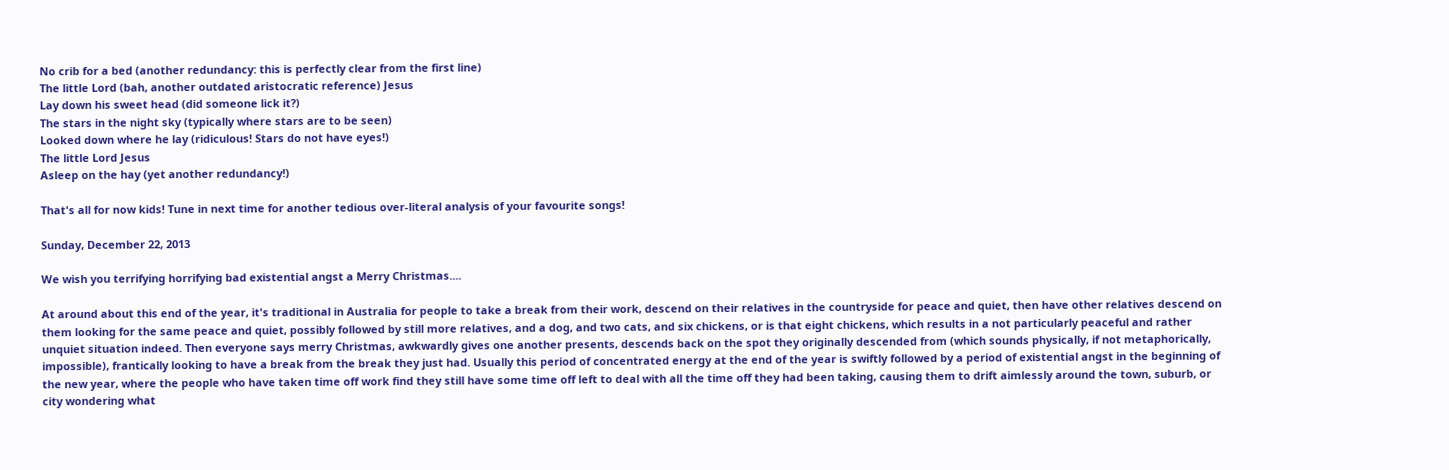No crib for a bed (another redundancy: this is perfectly clear from the first line)
The little Lord (bah, another outdated aristocratic reference) Jesus
Lay down his sweet head (did someone lick it?)
The stars in the night sky (typically where stars are to be seen)
Looked down where he lay (ridiculous! Stars do not have eyes!)
The little Lord Jesus
Asleep on the hay (yet another redundancy!)

That's all for now kids! Tune in next time for another tedious over-literal analysis of your favourite songs!

Sunday, December 22, 2013

We wish you terrifying horrifying bad existential angst a Merry Christmas....

At around about this end of the year, it's traditional in Australia for people to take a break from their work, descend on their relatives in the countryside for peace and quiet, then have other relatives descend on them looking for the same peace and quiet, possibly followed by still more relatives, and a dog, and two cats, and six chickens, or is that eight chickens, which results in a not particularly peaceful and rather unquiet situation indeed. Then everyone says merry Christmas, awkwardly gives one another presents, descends back on the spot they originally descended from (which sounds physically, if not metaphorically, impossible), frantically looking to have a break from the break they just had. Usually this period of concentrated energy at the end of the year is swiftly followed by a period of existential angst in the beginning of the new year, where the people who have taken time off work find they still have some time off left to deal with all the time off they had been taking, causing them to drift aimlessly around the town, suburb, or city wondering what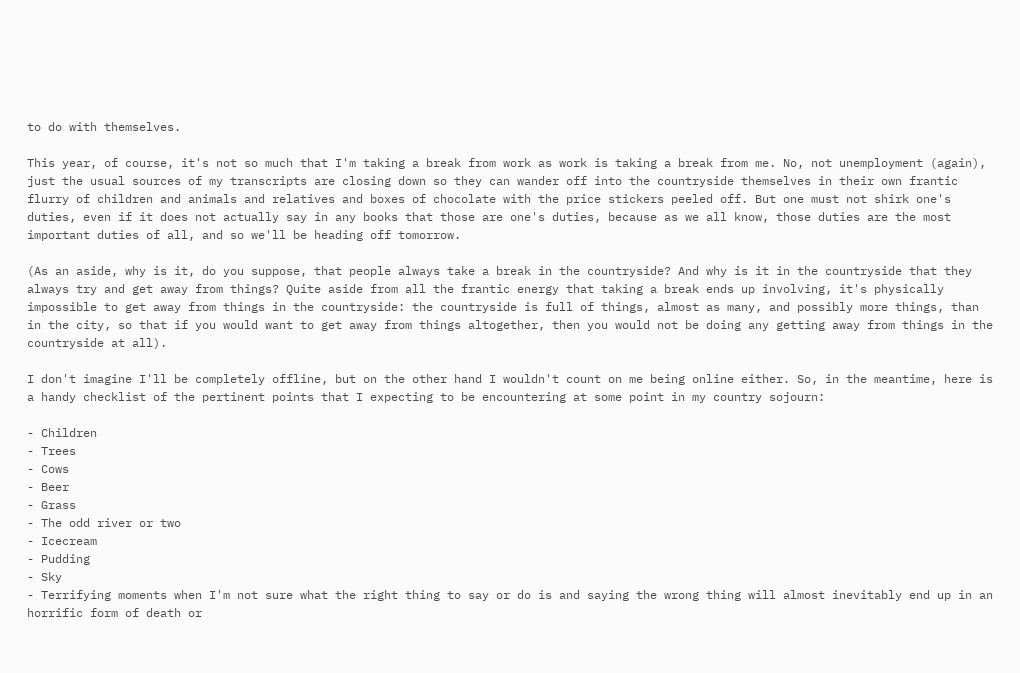to do with themselves.

This year, of course, it's not so much that I'm taking a break from work as work is taking a break from me. No, not unemployment (again), just the usual sources of my transcripts are closing down so they can wander off into the countryside themselves in their own frantic flurry of children and animals and relatives and boxes of chocolate with the price stickers peeled off. But one must not shirk one's duties, even if it does not actually say in any books that those are one's duties, because as we all know, those duties are the most important duties of all, and so we'll be heading off tomorrow.

(As an aside, why is it, do you suppose, that people always take a break in the countryside? And why is it in the countryside that they always try and get away from things? Quite aside from all the frantic energy that taking a break ends up involving, it's physically impossible to get away from things in the countryside: the countryside is full of things, almost as many, and possibly more things, than in the city, so that if you would want to get away from things altogether, then you would not be doing any getting away from things in the countryside at all).

I don't imagine I'll be completely offline, but on the other hand I wouldn't count on me being online either. So, in the meantime, here is a handy checklist of the pertinent points that I expecting to be encountering at some point in my country sojourn:

- Children
- Trees
- Cows
- Beer
- Grass
- The odd river or two
- Icecream
- Pudding
- Sky
- Terrifying moments when I'm not sure what the right thing to say or do is and saying the wrong thing will almost inevitably end up in an horrific form of death or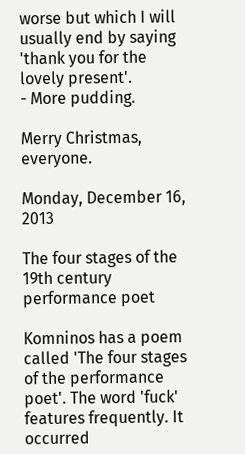worse but which I will usually end by saying 'thank you for the lovely present'.
- More pudding.

Merry Christmas, everyone.

Monday, December 16, 2013

The four stages of the 19th century performance poet

Komninos has a poem called 'The four stages of the performance poet'. The word 'fuck' features frequently. It occurred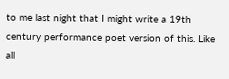to me last night that I might write a 19th century performance poet version of this. Like all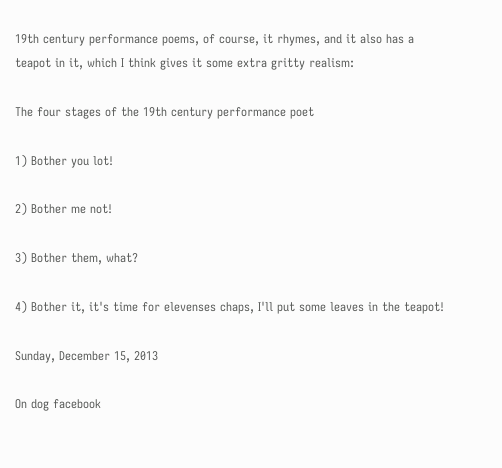19th century performance poems, of course, it rhymes, and it also has a teapot in it, which I think gives it some extra gritty realism:

The four stages of the 19th century performance poet

1) Bother you lot!

2) Bother me not!

3) Bother them, what?

4) Bother it, it's time for elevenses chaps, I'll put some leaves in the teapot!

Sunday, December 15, 2013

On dog facebook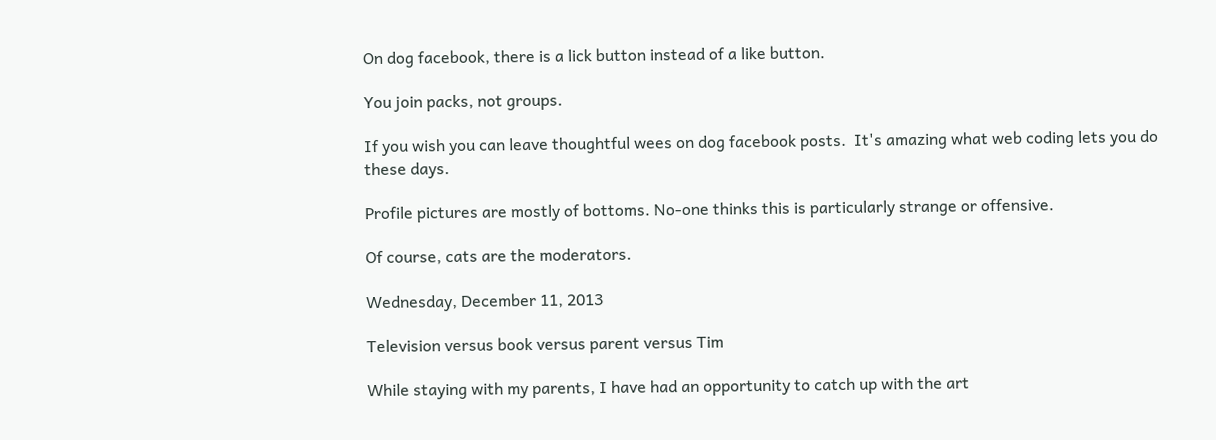On dog facebook, there is a lick button instead of a like button.

You join packs, not groups.

If you wish you can leave thoughtful wees on dog facebook posts.  It's amazing what web coding lets you do these days.

Profile pictures are mostly of bottoms. No-one thinks this is particularly strange or offensive.

Of course, cats are the moderators.

Wednesday, December 11, 2013

Television versus book versus parent versus Tim

While staying with my parents, I have had an opportunity to catch up with the art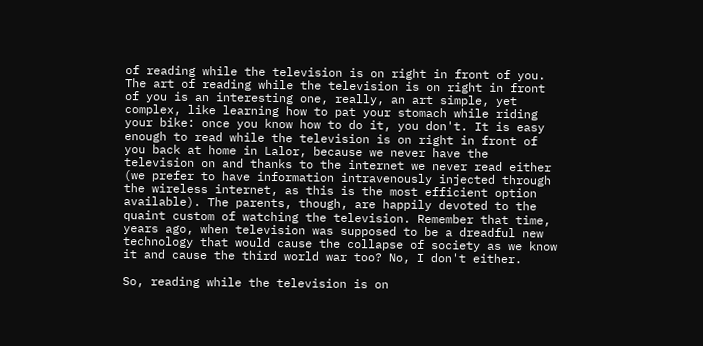of reading while the television is on right in front of you. The art of reading while the television is on right in front of you is an interesting one, really, an art simple, yet complex, like learning how to pat your stomach while riding your bike: once you know how to do it, you don't. It is easy enough to read while the television is on right in front of you back at home in Lalor, because we never have the television on and thanks to the internet we never read either (we prefer to have information intravenously injected through the wireless internet, as this is the most efficient option available). The parents, though, are happily devoted to the quaint custom of watching the television. Remember that time, years ago, when television was supposed to be a dreadful new technology that would cause the collapse of society as we know it and cause the third world war too? No, I don't either.

So, reading while the television is on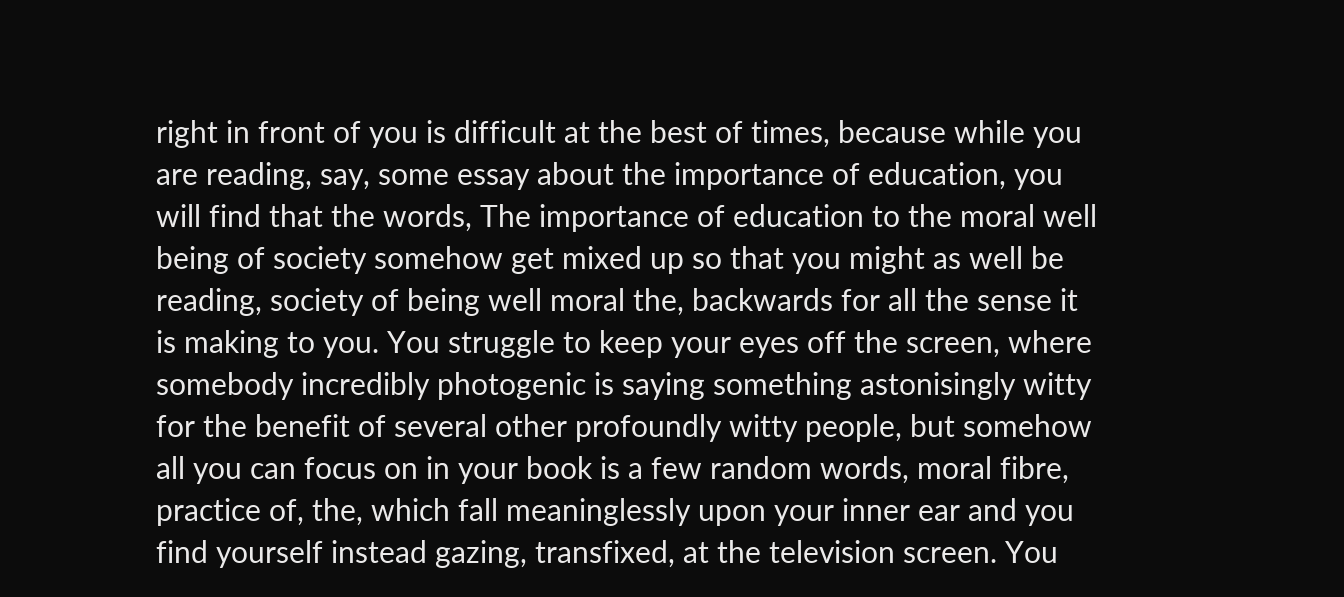right in front of you is difficult at the best of times, because while you are reading, say, some essay about the importance of education, you will find that the words, The importance of education to the moral well being of society somehow get mixed up so that you might as well be reading, society of being well moral the, backwards for all the sense it is making to you. You struggle to keep your eyes off the screen, where somebody incredibly photogenic is saying something astonisingly witty for the benefit of several other profoundly witty people, but somehow all you can focus on in your book is a few random words, moral fibre, practice of, the, which fall meaninglessly upon your inner ear and you find yourself instead gazing, transfixed, at the television screen. You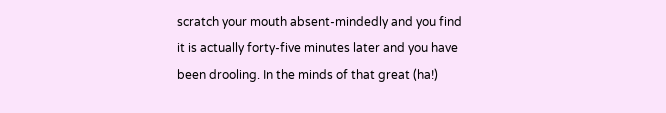scratch your mouth absent-mindedly and you find it is actually forty-five minutes later and you have been drooling. In the minds of that great (ha!)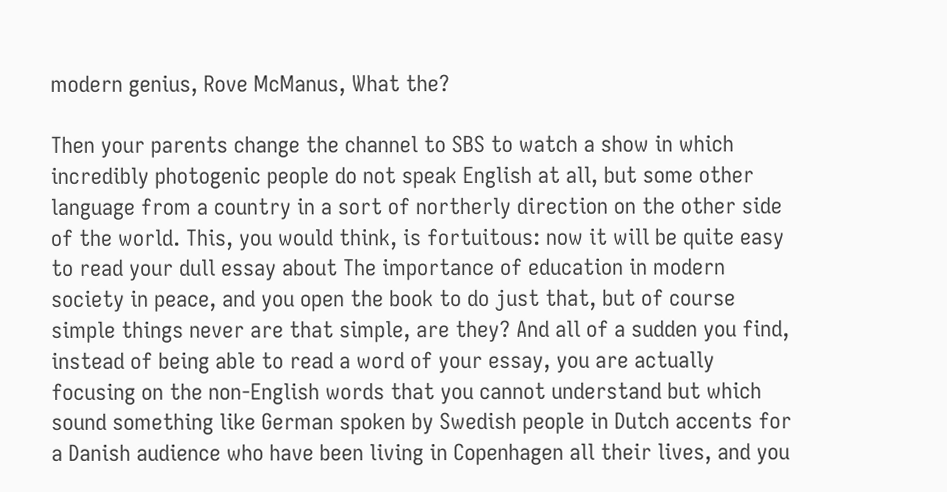modern genius, Rove McManus, What the?

Then your parents change the channel to SBS to watch a show in which incredibly photogenic people do not speak English at all, but some other language from a country in a sort of northerly direction on the other side of the world. This, you would think, is fortuitous: now it will be quite easy to read your dull essay about The importance of education in modern society in peace, and you open the book to do just that, but of course simple things never are that simple, are they? And all of a sudden you find, instead of being able to read a word of your essay, you are actually focusing on the non-English words that you cannot understand but which sound something like German spoken by Swedish people in Dutch accents for a Danish audience who have been living in Copenhagen all their lives, and you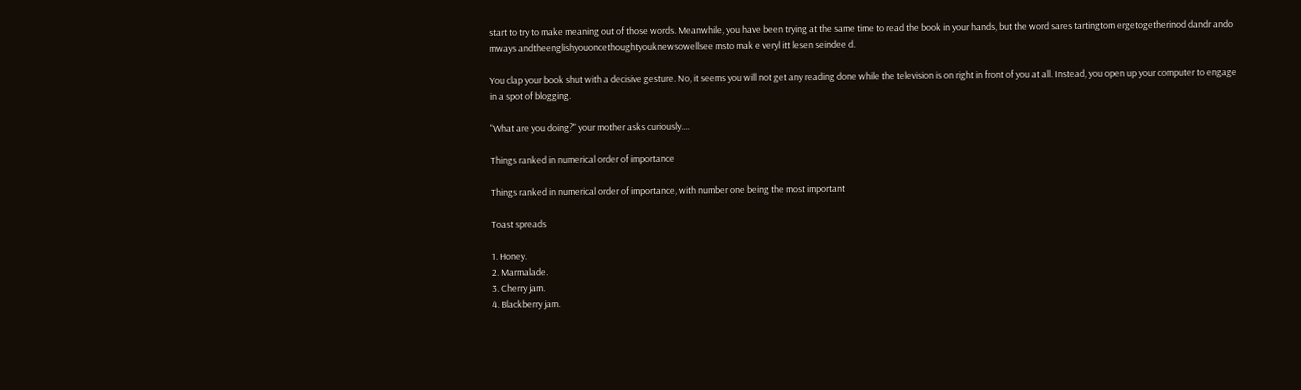start to try to make meaning out of those words. Meanwhile, you have been trying at the same time to read the book in your hands, but the word sares tartingtom ergetogetherinod dandr ando mways andtheenglishyouoncethoughtyouknewsowellsee msto mak e veryl itt lesen seindee d.

You clap your book shut with a decisive gesture. No, it seems you will not get any reading done while the television is on right in front of you at all. Instead, you open up your computer to engage in a spot of blogging.

"What are you doing?" your mother asks curiously....

Things ranked in numerical order of importance

Things ranked in numerical order of importance, with number one being the most important

Toast spreads

1. Honey.
2. Marmalade.
3. Cherry jam.
4. Blackberry jam.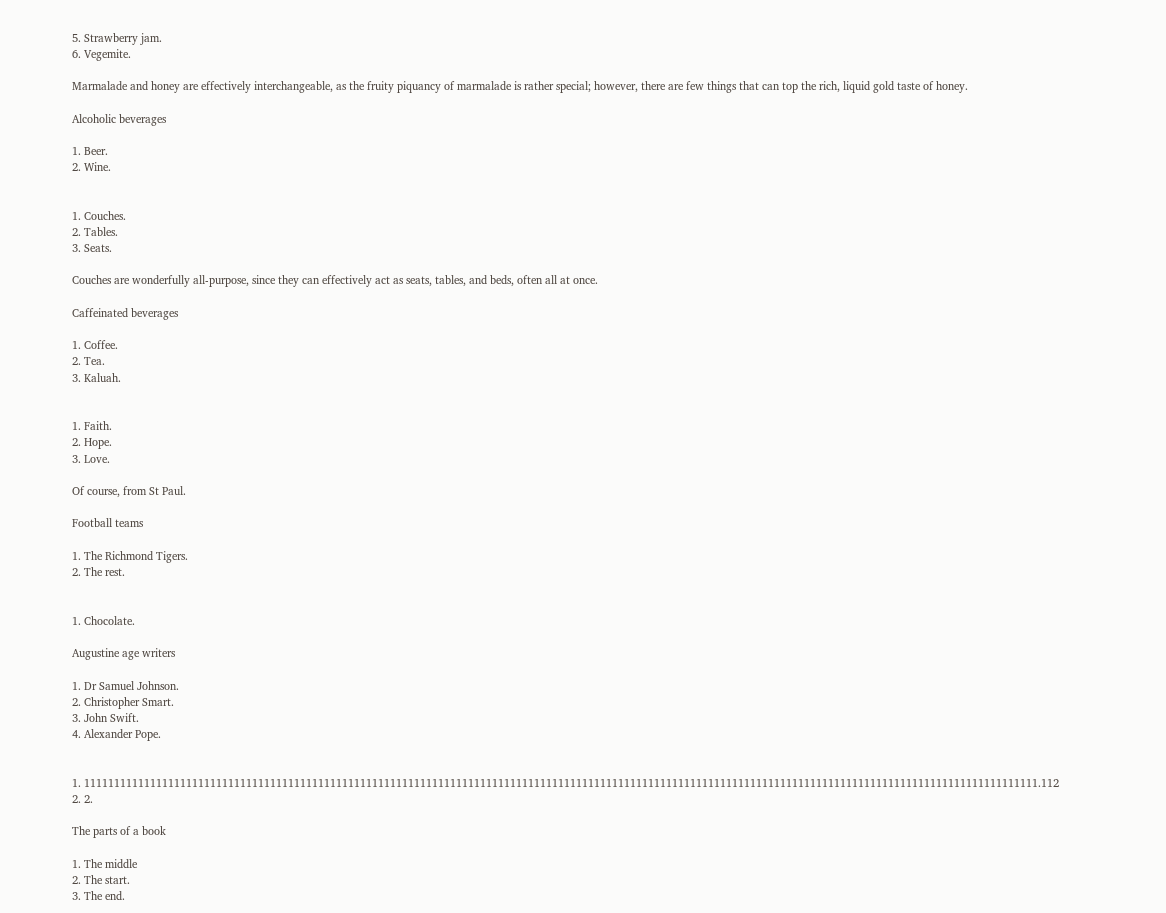5. Strawberry jam.
6. Vegemite.

Marmalade and honey are effectively interchangeable, as the fruity piquancy of marmalade is rather special; however, there are few things that can top the rich, liquid gold taste of honey.

Alcoholic beverages

1. Beer.
2. Wine.


1. Couches.
2. Tables.
3. Seats.

Couches are wonderfully all-purpose, since they can effectively act as seats, tables, and beds, often all at once.

Caffeinated beverages

1. Coffee.
2. Tea.
3. Kaluah.


1. Faith.
2. Hope.
3. Love.

Of course, from St Paul.

Football teams

1. The Richmond Tigers.
2. The rest.


1. Chocolate.

Augustine age writers

1. Dr Samuel Johnson.
2. Christopher Smart.
3. John Swift.
4. Alexander Pope.


1. 111111111111111111111111111111111111111111111111111111111111111111111111111111111111111111111111111111111111111111111111111111111111111111111111111111111111111.112
2. 2.

The parts of a book

1. The middle
2. The start.
3. The end.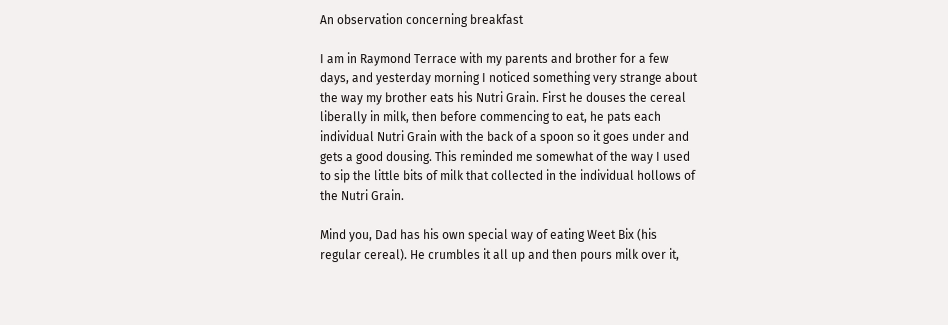An observation concerning breakfast

I am in Raymond Terrace with my parents and brother for a few days, and yesterday morning I noticed something very strange about the way my brother eats his Nutri Grain. First he douses the cereal liberally in milk, then before commencing to eat, he pats each individual Nutri Grain with the back of a spoon so it goes under and gets a good dousing. This reminded me somewhat of the way I used to sip the little bits of milk that collected in the individual hollows of the Nutri Grain.

Mind you, Dad has his own special way of eating Weet Bix (his regular cereal). He crumbles it all up and then pours milk over it,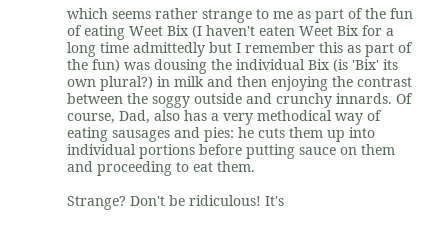which seems rather strange to me as part of the fun of eating Weet Bix (I haven't eaten Weet Bix for a long time admittedly but I remember this as part of the fun) was dousing the individual Bix (is 'Bix' its own plural?) in milk and then enjoying the contrast between the soggy outside and crunchy innards. Of course, Dad, also has a very methodical way of eating sausages and pies: he cuts them up into individual portions before putting sauce on them and proceeding to eat them.

Strange? Don't be ridiculous! It's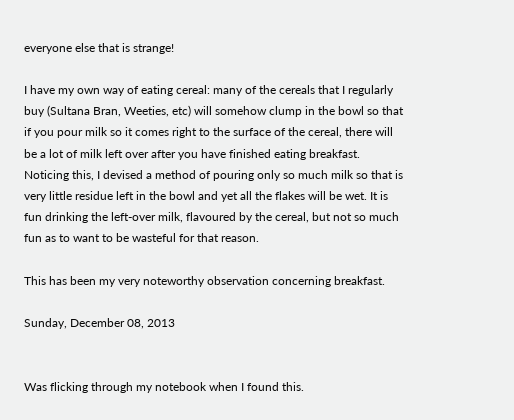everyone else that is strange!

I have my own way of eating cereal: many of the cereals that I regularly buy (Sultana Bran, Weeties, etc) will somehow clump in the bowl so that if you pour milk so it comes right to the surface of the cereal, there will be a lot of milk left over after you have finished eating breakfast. Noticing this, I devised a method of pouring only so much milk so that is very little residue left in the bowl and yet all the flakes will be wet. It is fun drinking the left-over milk, flavoured by the cereal, but not so much fun as to want to be wasteful for that reason.

This has been my very noteworthy observation concerning breakfast.

Sunday, December 08, 2013


Was flicking through my notebook when I found this.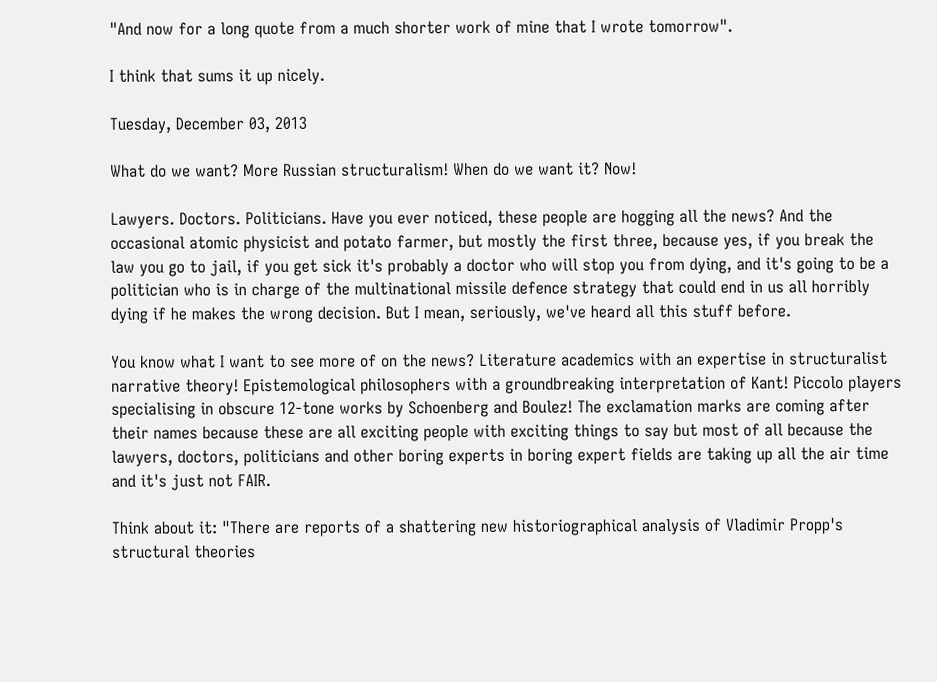"And now for a long quote from a much shorter work of mine that I wrote tomorrow".

I think that sums it up nicely.

Tuesday, December 03, 2013

What do we want? More Russian structuralism! When do we want it? Now!

Lawyers. Doctors. Politicians. Have you ever noticed, these people are hogging all the news? And the occasional atomic physicist and potato farmer, but mostly the first three, because yes, if you break the law you go to jail, if you get sick it's probably a doctor who will stop you from dying, and it's going to be a politician who is in charge of the multinational missile defence strategy that could end in us all horribly dying if he makes the wrong decision. But I mean, seriously, we've heard all this stuff before.

You know what I want to see more of on the news? Literature academics with an expertise in structuralist narrative theory! Epistemological philosophers with a groundbreaking interpretation of Kant! Piccolo players specialising in obscure 12-tone works by Schoenberg and Boulez! The exclamation marks are coming after their names because these are all exciting people with exciting things to say but most of all because the lawyers, doctors, politicians and other boring experts in boring expert fields are taking up all the air time and it's just not FAIR.

Think about it: "There are reports of a shattering new historiographical analysis of Vladimir Propp's structural theories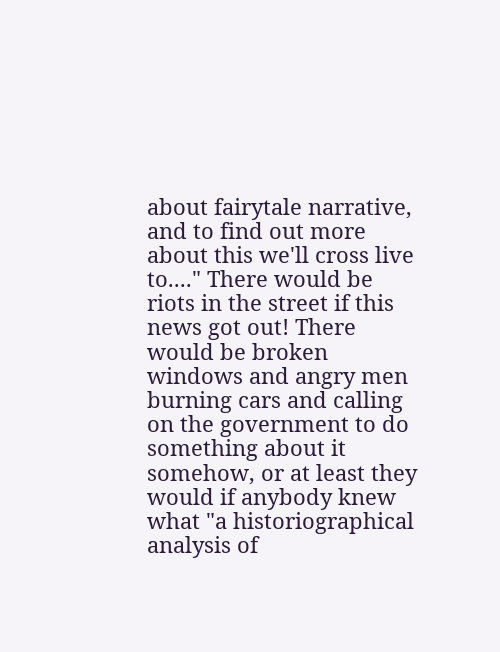about fairytale narrative, and to find out more about this we'll cross live to...." There would be riots in the street if this news got out! There would be broken windows and angry men burning cars and calling on the government to do something about it somehow, or at least they would if anybody knew what "a historiographical analysis of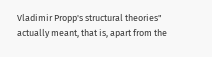Vladimir Propp's structural theories" actually meant, that is, apart from the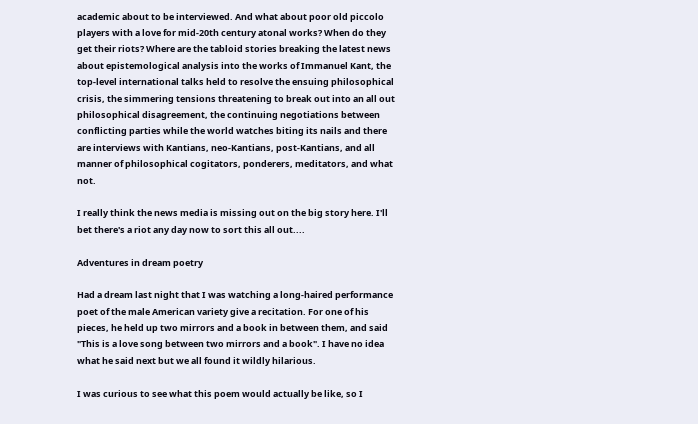academic about to be interviewed. And what about poor old piccolo players with a love for mid-20th century atonal works? When do they get their riots? Where are the tabloid stories breaking the latest news about epistemological analysis into the works of Immanuel Kant, the top-level international talks held to resolve the ensuing philosophical crisis, the simmering tensions threatening to break out into an all out philosophical disagreement, the continuing negotiations between conflicting parties while the world watches biting its nails and there are interviews with Kantians, neo-Kantians, post-Kantians, and all manner of philosophical cogitators, ponderers, meditators, and what not.

I really think the news media is missing out on the big story here. I'll bet there's a riot any day now to sort this all out....

Adventures in dream poetry

Had a dream last night that I was watching a long-haired performance poet of the male American variety give a recitation. For one of his pieces, he held up two mirrors and a book in between them, and said "This is a love song between two mirrors and a book". I have no idea what he said next but we all found it wildly hilarious.

I was curious to see what this poem would actually be like, so I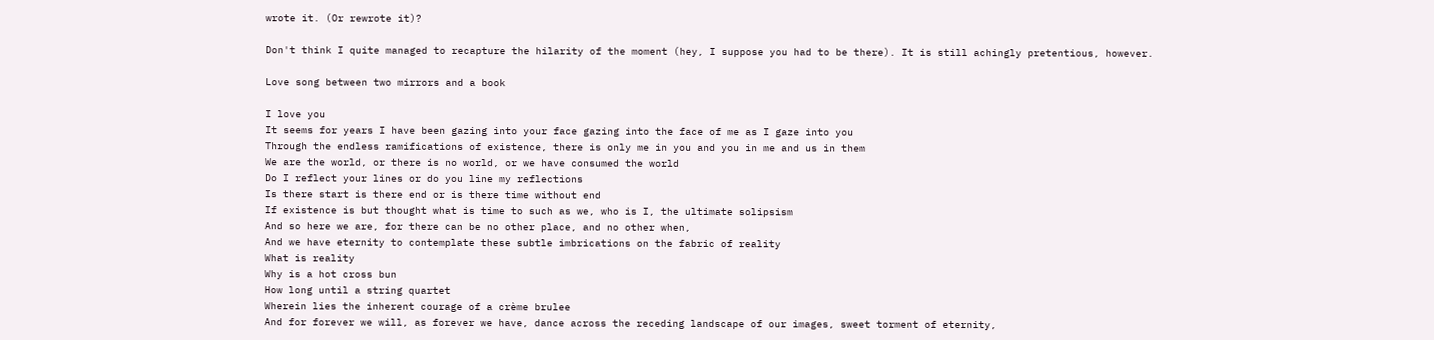wrote it. (Or rewrote it)?

Don't think I quite managed to recapture the hilarity of the moment (hey, I suppose you had to be there). It is still achingly pretentious, however.

Love song between two mirrors and a book

I love you
It seems for years I have been gazing into your face gazing into the face of me as I gaze into you
Through the endless ramifications of existence, there is only me in you and you in me and us in them
We are the world, or there is no world, or we have consumed the world
Do I reflect your lines or do you line my reflections
Is there start is there end or is there time without end
If existence is but thought what is time to such as we, who is I, the ultimate solipsism
And so here we are, for there can be no other place, and no other when,
And we have eternity to contemplate these subtle imbrications on the fabric of reality
What is reality
Why is a hot cross bun
How long until a string quartet
Wherein lies the inherent courage of a crème brulee
And for forever we will, as forever we have, dance across the receding landscape of our images, sweet torment of eternity,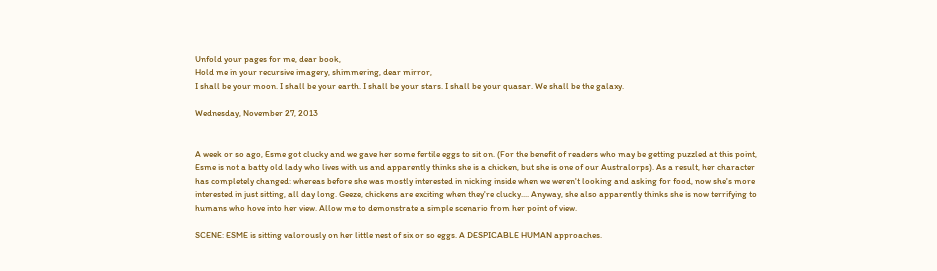Unfold your pages for me, dear book,
Hold me in your recursive imagery, shimmering, dear mirror,
I shall be your moon. I shall be your earth. I shall be your stars. I shall be your quasar. We shall be the galaxy.

Wednesday, November 27, 2013


A week or so ago, Esme got clucky and we gave her some fertile eggs to sit on. (For the benefit of readers who may be getting puzzled at this point, Esme is not a batty old lady who lives with us and apparently thinks she is a chicken, but she is one of our Australorps). As a result, her character has completely changed: whereas before she was mostly interested in nicking inside when we weren't looking and asking for food, now she's more interested in just sitting, all day long. Geeze, chickens are exciting when they're clucky.... Anyway, she also apparently thinks she is now terrifying to humans who hove into her view. Allow me to demonstrate a simple scenario from her point of view.

SCENE: ESME is sitting valorously on her little nest of six or so eggs. A DESPICABLE HUMAN approaches.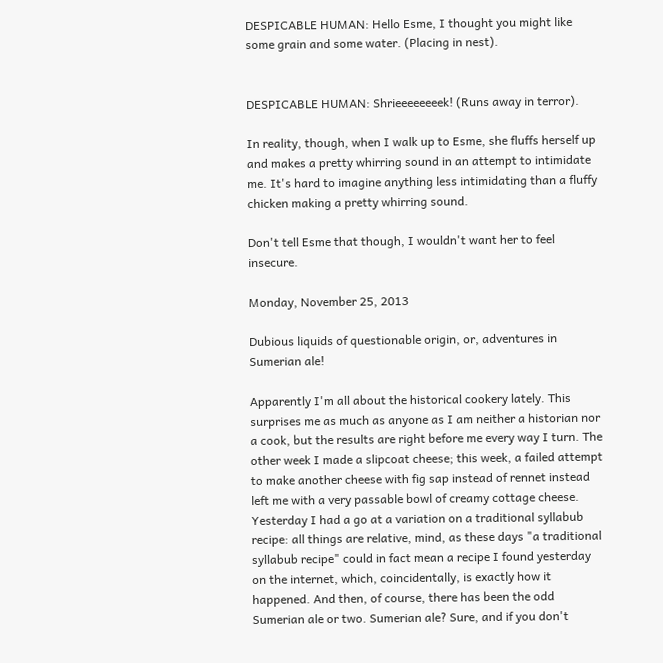DESPICABLE HUMAN: Hello Esme, I thought you might like some grain and some water. (Placing in nest).


DESPICABLE HUMAN: Shrieeeeeeeek! (Runs away in terror).

In reality, though, when I walk up to Esme, she fluffs herself up and makes a pretty whirring sound in an attempt to intimidate me. It's hard to imagine anything less intimidating than a fluffy chicken making a pretty whirring sound.

Don't tell Esme that though, I wouldn't want her to feel insecure.

Monday, November 25, 2013

Dubious liquids of questionable origin, or, adventures in Sumerian ale!

Apparently I'm all about the historical cookery lately. This surprises me as much as anyone as I am neither a historian nor a cook, but the results are right before me every way I turn. The other week I made a slipcoat cheese; this week, a failed attempt to make another cheese with fig sap instead of rennet instead left me with a very passable bowl of creamy cottage cheese. Yesterday I had a go at a variation on a traditional syllabub recipe: all things are relative, mind, as these days "a traditional syllabub recipe" could in fact mean a recipe I found yesterday on the internet, which, coincidentally, is exactly how it happened. And then, of course, there has been the odd Sumerian ale or two. Sumerian ale? Sure, and if you don't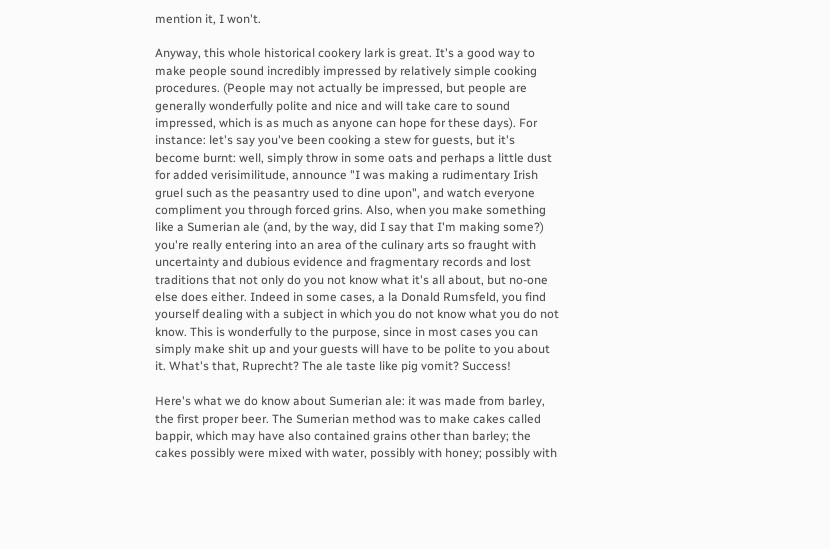mention it, I won't.

Anyway, this whole historical cookery lark is great. It's a good way to make people sound incredibly impressed by relatively simple cooking procedures. (People may not actually be impressed, but people are generally wonderfully polite and nice and will take care to sound impressed, which is as much as anyone can hope for these days). For instance: let's say you've been cooking a stew for guests, but it's become burnt: well, simply throw in some oats and perhaps a little dust for added verisimilitude, announce "I was making a rudimentary Irish gruel such as the peasantry used to dine upon", and watch everyone compliment you through forced grins. Also, when you make something like a Sumerian ale (and, by the way, did I say that I'm making some?) you're really entering into an area of the culinary arts so fraught with uncertainty and dubious evidence and fragmentary records and lost traditions that not only do you not know what it's all about, but no-one else does either. Indeed in some cases, a la Donald Rumsfeld, you find yourself dealing with a subject in which you do not know what you do not know. This is wonderfully to the purpose, since in most cases you can simply make shit up and your guests will have to be polite to you about it. What's that, Ruprecht? The ale taste like pig vomit? Success!

Here's what we do know about Sumerian ale: it was made from barley, the first proper beer. The Sumerian method was to make cakes called bappir, which may have also contained grains other than barley; the cakes possibly were mixed with water, possibly with honey; possibly with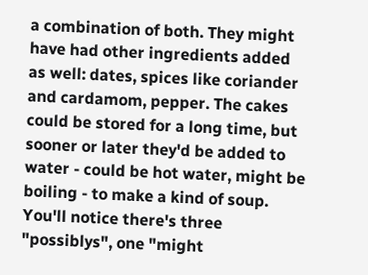a combination of both. They might have had other ingredients added as well: dates, spices like coriander and cardamom, pepper. The cakes could be stored for a long time, but sooner or later they'd be added to water - could be hot water, might be boiling - to make a kind of soup. You'll notice there's three "possiblys", one "might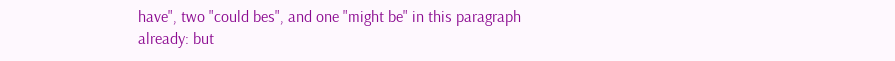have", two "could bes", and one "might be" in this paragraph already: but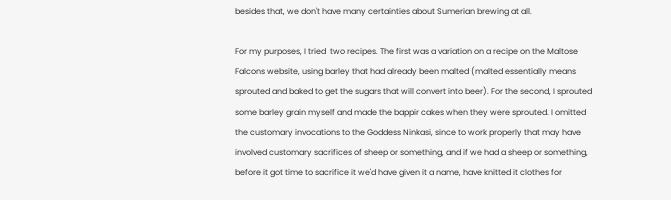besides that, we don't have many certainties about Sumerian brewing at all.

For my purposes, I tried  two recipes. The first was a variation on a recipe on the Maltose Falcons website, using barley that had already been malted (malted essentially means sprouted and baked to get the sugars that will convert into beer). For the second, I sprouted some barley grain myself and made the bappir cakes when they were sprouted. I omitted the customary invocations to the Goddess Ninkasi, since to work properly that may have involved customary sacrifices of sheep or something, and if we had a sheep or something, before it got time to sacrifice it we'd have given it a name, have knitted it clothes for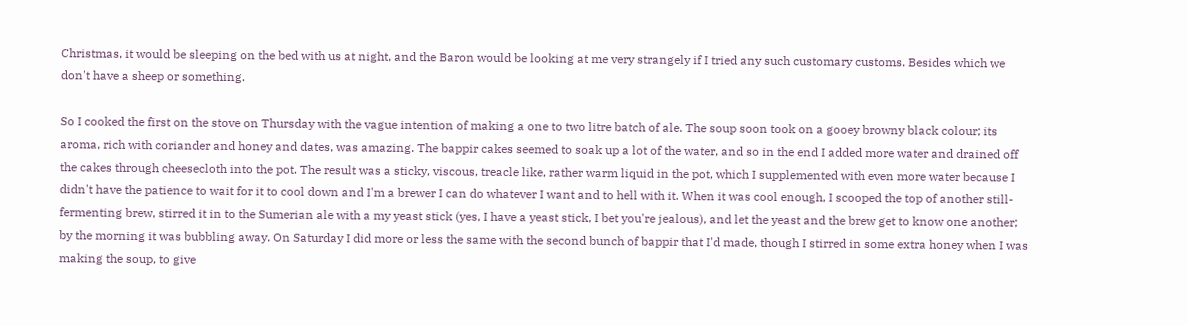Christmas, it would be sleeping on the bed with us at night, and the Baron would be looking at me very strangely if I tried any such customary customs. Besides which we don't have a sheep or something.

So I cooked the first on the stove on Thursday with the vague intention of making a one to two litre batch of ale. The soup soon took on a gooey browny black colour; its aroma, rich with coriander and honey and dates, was amazing. The bappir cakes seemed to soak up a lot of the water, and so in the end I added more water and drained off the cakes through cheesecloth into the pot. The result was a sticky, viscous, treacle like, rather warm liquid in the pot, which I supplemented with even more water because I didn't have the patience to wait for it to cool down and I'm a brewer I can do whatever I want and to hell with it. When it was cool enough, I scooped the top of another still-fermenting brew, stirred it in to the Sumerian ale with a my yeast stick (yes, I have a yeast stick, I bet you're jealous), and let the yeast and the brew get to know one another; by the morning it was bubbling away. On Saturday I did more or less the same with the second bunch of bappir that I'd made, though I stirred in some extra honey when I was making the soup, to give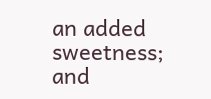an added sweetness; and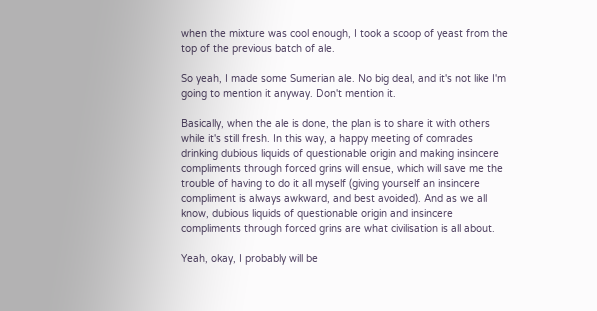when the mixture was cool enough, I took a scoop of yeast from the top of the previous batch of ale.

So yeah, I made some Sumerian ale. No big deal, and it's not like I'm going to mention it anyway. Don't mention it.

Basically, when the ale is done, the plan is to share it with others while it's still fresh. In this way, a happy meeting of comrades drinking dubious liquids of questionable origin and making insincere compliments through forced grins will ensue, which will save me the trouble of having to do it all myself (giving yourself an insincere compliment is always awkward, and best avoided). And as we all know, dubious liquids of questionable origin and insincere compliments through forced grins are what civilisation is all about.

Yeah, okay, I probably will be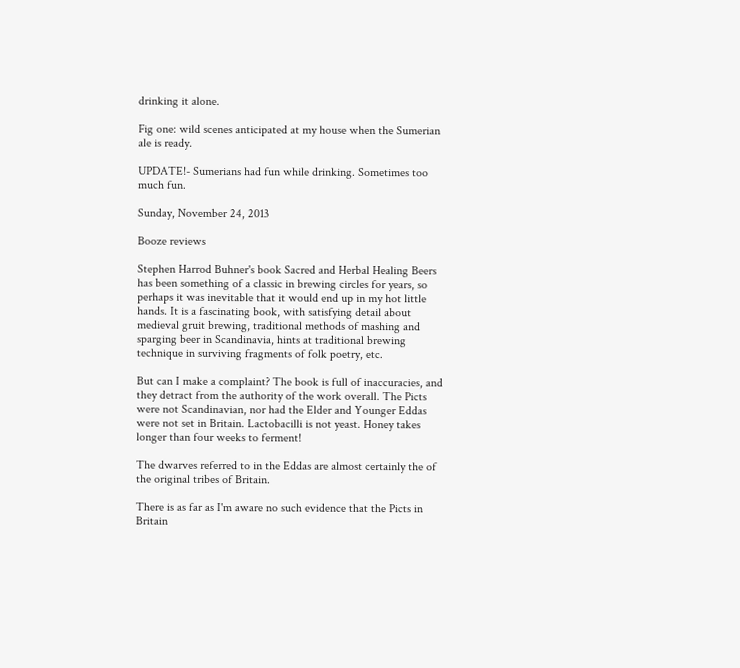drinking it alone.

Fig one: wild scenes anticipated at my house when the Sumerian ale is ready.

UPDATE!- Sumerians had fun while drinking. Sometimes too much fun.

Sunday, November 24, 2013

Booze reviews

Stephen Harrod Buhner's book Sacred and Herbal Healing Beers has been something of a classic in brewing circles for years, so perhaps it was inevitable that it would end up in my hot little hands. It is a fascinating book, with satisfying detail about medieval gruit brewing, traditional methods of mashing and sparging beer in Scandinavia, hints at traditional brewing technique in surviving fragments of folk poetry, etc.

But can I make a complaint? The book is full of inaccuracies, and they detract from the authority of the work overall. The Picts were not Scandinavian, nor had the Elder and Younger Eddas were not set in Britain. Lactobacilli is not yeast. Honey takes longer than four weeks to ferment!

The dwarves referred to in the Eddas are almost certainly the of the original tribes of Britain.

There is as far as I'm aware no such evidence that the Picts in Britain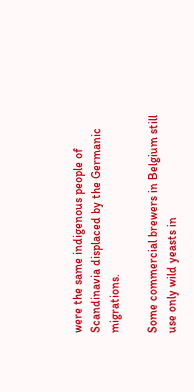were the same indigenous people of Scandinavia displaced by the Germanic migrations.

Some commercial brewers in Belgium still use only wild yeasts in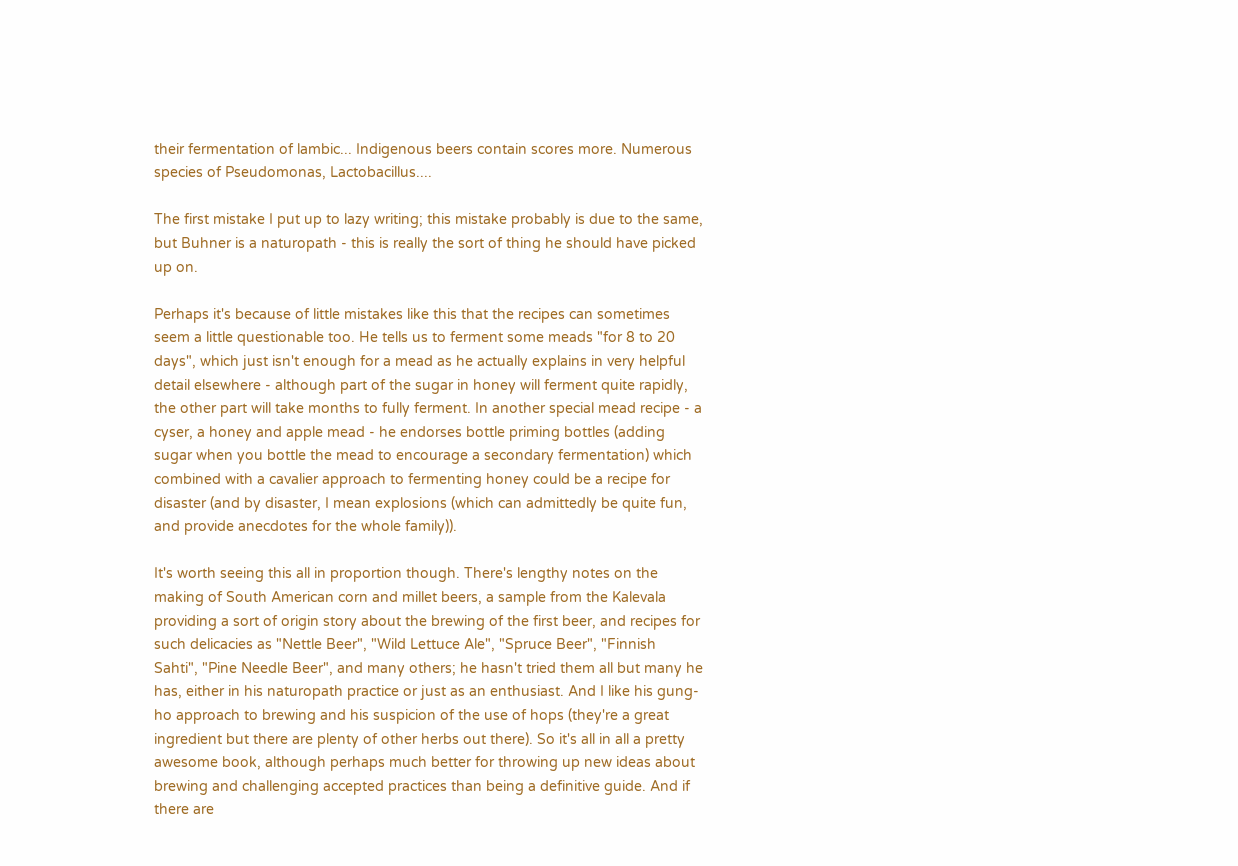their fermentation of lambic... Indigenous beers contain scores more. Numerous species of Pseudomonas, Lactobacillus....

The first mistake I put up to lazy writing; this mistake probably is due to the same, but Buhner is a naturopath - this is really the sort of thing he should have picked up on.

Perhaps it's because of little mistakes like this that the recipes can sometimes seem a little questionable too. He tells us to ferment some meads "for 8 to 20 days", which just isn't enough for a mead as he actually explains in very helpful detail elsewhere - although part of the sugar in honey will ferment quite rapidly, the other part will take months to fully ferment. In another special mead recipe - a cyser, a honey and apple mead - he endorses bottle priming bottles (adding sugar when you bottle the mead to encourage a secondary fermentation) which combined with a cavalier approach to fermenting honey could be a recipe for disaster (and by disaster, I mean explosions (which can admittedly be quite fun, and provide anecdotes for the whole family)).

It's worth seeing this all in proportion though. There's lengthy notes on the making of South American corn and millet beers, a sample from the Kalevala providing a sort of origin story about the brewing of the first beer, and recipes for such delicacies as "Nettle Beer", "Wild Lettuce Ale", "Spruce Beer", "Finnish Sahti", "Pine Needle Beer", and many others; he hasn't tried them all but many he has, either in his naturopath practice or just as an enthusiast. And I like his gung-ho approach to brewing and his suspicion of the use of hops (they're a great ingredient but there are plenty of other herbs out there). So it's all in all a pretty awesome book, although perhaps much better for throwing up new ideas about brewing and challenging accepted practices than being a definitive guide. And if there are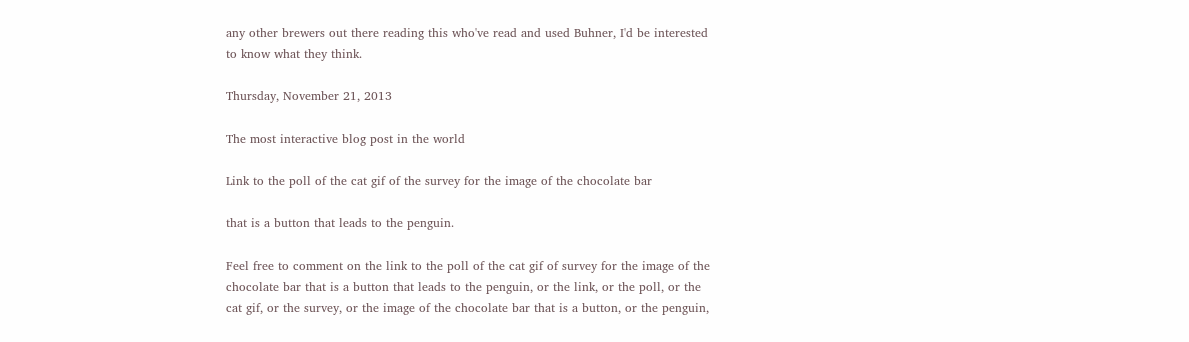any other brewers out there reading this who've read and used Buhner, I'd be interested to know what they think.

Thursday, November 21, 2013

The most interactive blog post in the world

Link to the poll of the cat gif of the survey for the image of the chocolate bar

that is a button that leads to the penguin.

Feel free to comment on the link to the poll of the cat gif of survey for the image of the chocolate bar that is a button that leads to the penguin, or the link, or the poll, or the cat gif, or the survey, or the image of the chocolate bar that is a button, or the penguin,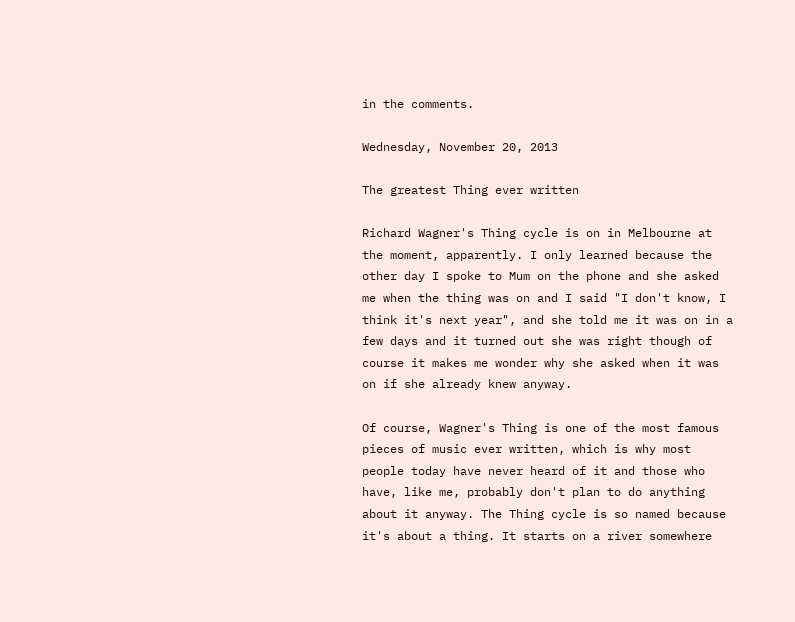in the comments.

Wednesday, November 20, 2013

The greatest Thing ever written

Richard Wagner's Thing cycle is on in Melbourne at the moment, apparently. I only learned because the other day I spoke to Mum on the phone and she asked me when the thing was on and I said "I don't know, I think it's next year", and she told me it was on in a few days and it turned out she was right though of course it makes me wonder why she asked when it was on if she already knew anyway.

Of course, Wagner's Thing is one of the most famous pieces of music ever written, which is why most people today have never heard of it and those who have, like me, probably don't plan to do anything about it anyway. The Thing cycle is so named because it's about a thing. It starts on a river somewhere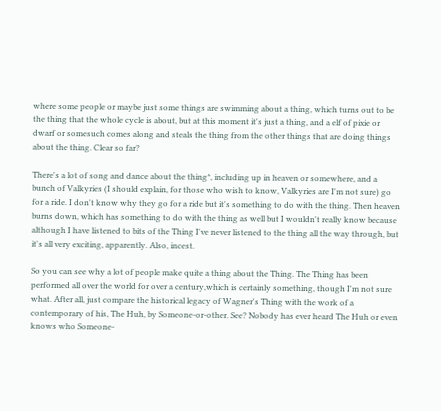where some people or maybe just some things are swimming about a thing, which turns out to be the thing that the whole cycle is about, but at this moment it's just a thing, and a elf of pixie or dwarf or somesuch comes along and steals the thing from the other things that are doing things about the thing. Clear so far?

There's a lot of song and dance about the thing*, including up in heaven or somewhere, and a bunch of Valkyries (I should explain, for those who wish to know, Valkyries are I'm not sure) go for a ride. I don't know why they go for a ride but it's something to do with the thing. Then heaven burns down, which has something to do with the thing as well but I wouldn't really know because although I have listened to bits of the Thing I've never listened to the thing all the way through, but it's all very exciting, apparently. Also, incest.

So you can see why a lot of people make quite a thing about the Thing. The Thing has been performed all over the world for over a century,which is certainly something, though I'm not sure what. After all, just compare the historical legacy of Wagner's Thing with the work of a contemporary of his, The Huh, by Someone-or-other. See? Nobody has ever heard The Huh or even knows who Someone-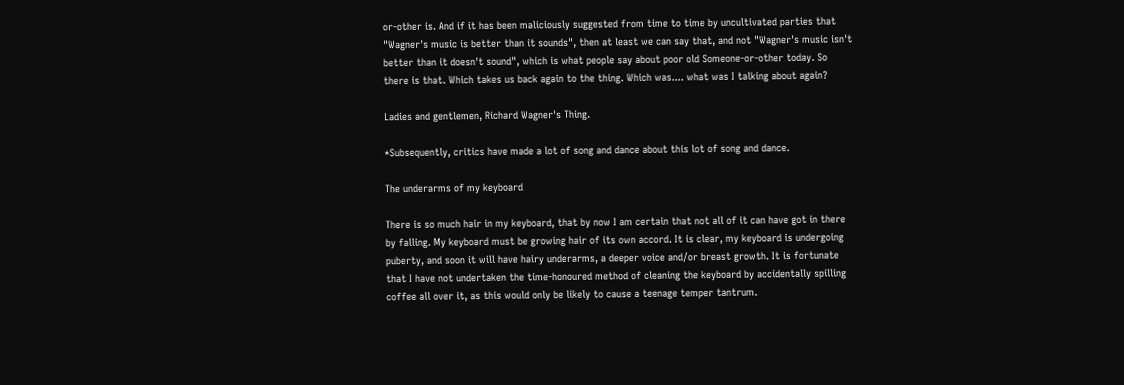or-other is. And if it has been maliciously suggested from time to time by uncultivated parties that "Wagner's music is better than it sounds", then at least we can say that, and not "Wagner's music isn't better than it doesn't sound", which is what people say about poor old Someone-or-other today. So there is that. Which takes us back again to the thing. Which was.... what was I talking about again?

Ladies and gentlemen, Richard Wagner's Thing.

*Subsequently, critics have made a lot of song and dance about this lot of song and dance.

The underarms of my keyboard

There is so much hair in my keyboard, that by now I am certain that not all of it can have got in there by falling. My keyboard must be growing hair of its own accord. It is clear, my keyboard is undergoing puberty, and soon it will have hairy underarms, a deeper voice and/or breast growth. It is fortunate that I have not undertaken the time-honoured method of cleaning the keyboard by accidentally spilling coffee all over it, as this would only be likely to cause a teenage temper tantrum.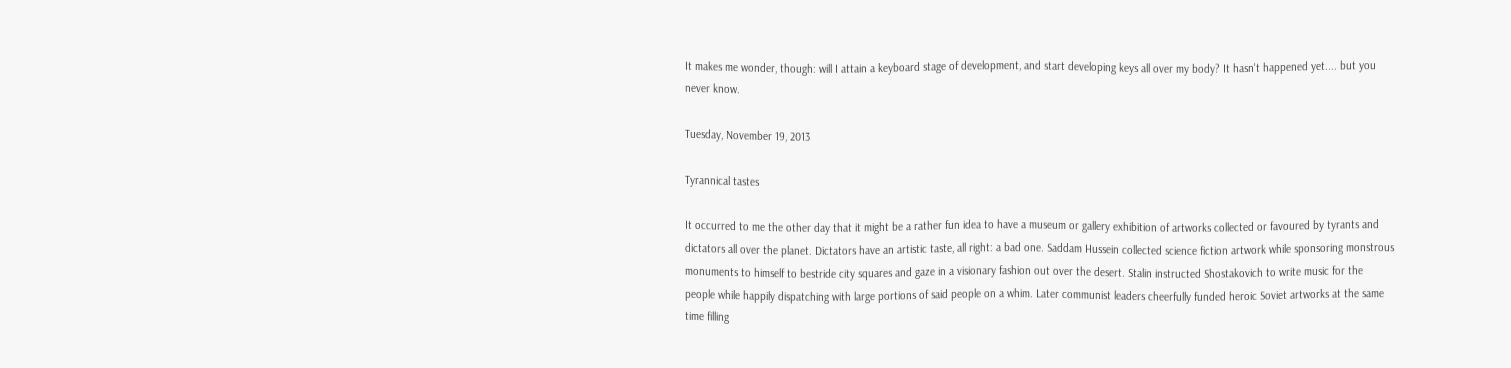It makes me wonder, though: will I attain a keyboard stage of development, and start developing keys all over my body? It hasn't happened yet.... but you never know.

Tuesday, November 19, 2013

Tyrannical tastes

It occurred to me the other day that it might be a rather fun idea to have a museum or gallery exhibition of artworks collected or favoured by tyrants and dictators all over the planet. Dictators have an artistic taste, all right: a bad one. Saddam Hussein collected science fiction artwork while sponsoring monstrous monuments to himself to bestride city squares and gaze in a visionary fashion out over the desert. Stalin instructed Shostakovich to write music for the people while happily dispatching with large portions of said people on a whim. Later communist leaders cheerfully funded heroic Soviet artworks at the same time filling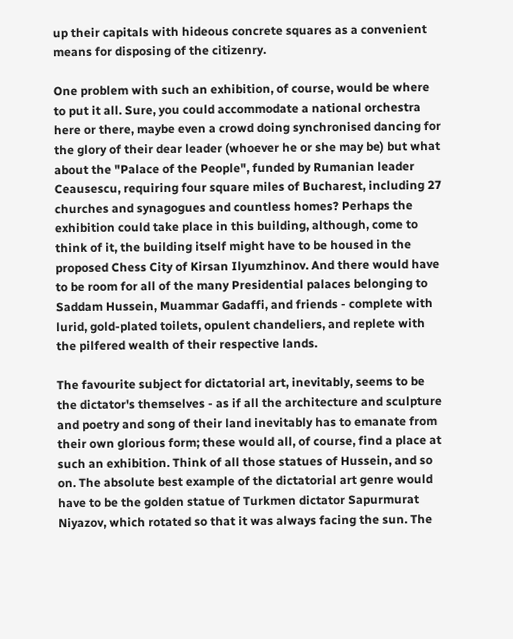up their capitals with hideous concrete squares as a convenient means for disposing of the citizenry.

One problem with such an exhibition, of course, would be where to put it all. Sure, you could accommodate a national orchestra here or there, maybe even a crowd doing synchronised dancing for the glory of their dear leader (whoever he or she may be) but what about the "Palace of the People", funded by Rumanian leader Ceausescu, requiring four square miles of Bucharest, including 27 churches and synagogues and countless homes? Perhaps the exhibition could take place in this building, although, come to think of it, the building itself might have to be housed in the proposed Chess City of Kirsan Ilyumzhinov. And there would have to be room for all of the many Presidential palaces belonging to Saddam Hussein, Muammar Gadaffi, and friends - complete with lurid, gold-plated toilets, opulent chandeliers, and replete with the pilfered wealth of their respective lands.

The favourite subject for dictatorial art, inevitably, seems to be the dictator's themselves - as if all the architecture and sculpture and poetry and song of their land inevitably has to emanate from their own glorious form; these would all, of course, find a place at such an exhibition. Think of all those statues of Hussein, and so on. The absolute best example of the dictatorial art genre would have to be the golden statue of Turkmen dictator Sapurmurat Niyazov, which rotated so that it was always facing the sun. The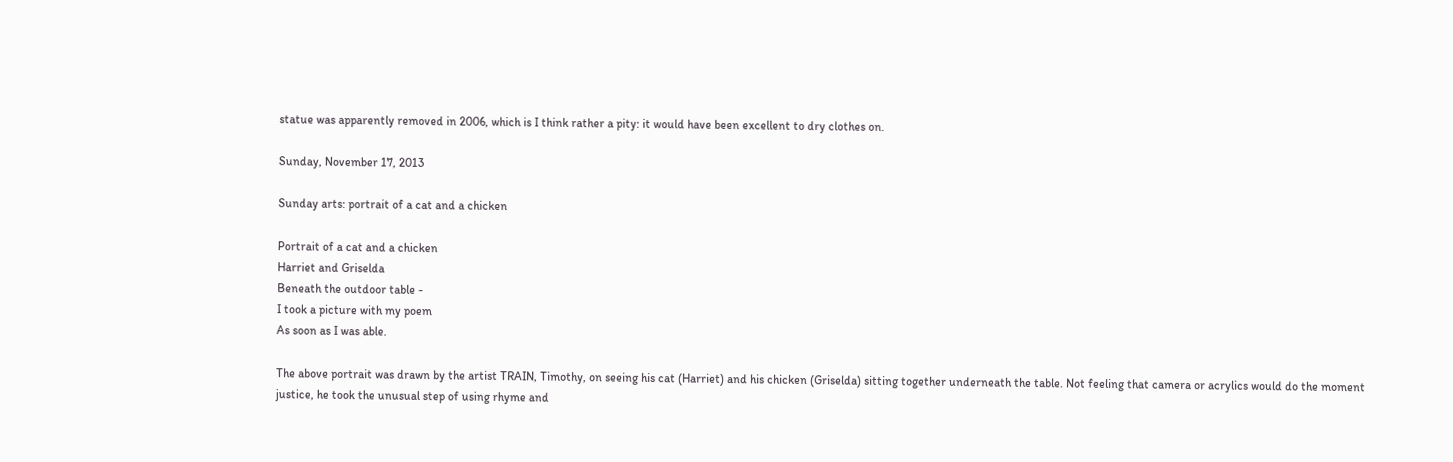statue was apparently removed in 2006, which is I think rather a pity: it would have been excellent to dry clothes on.

Sunday, November 17, 2013

Sunday arts: portrait of a cat and a chicken

Portrait of a cat and a chicken
Harriet and Griselda
Beneath the outdoor table -
I took a picture with my poem
As soon as I was able.

The above portrait was drawn by the artist TRAIN, Timothy, on seeing his cat (Harriet) and his chicken (Griselda) sitting together underneath the table. Not feeling that camera or acrylics would do the moment justice, he took the unusual step of using rhyme and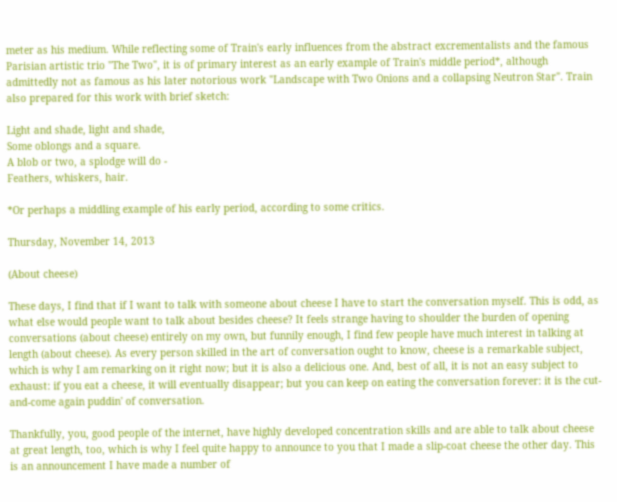meter as his medium. While reflecting some of Train's early influences from the abstract excrementalists and the famous Parisian artistic trio "The Two", it is of primary interest as an early example of Train's middle period*, although admittedly not as famous as his later notorious work "Landscape with Two Onions and a collapsing Neutron Star". Train also prepared for this work with brief sketch:

Light and shade, light and shade,
Some oblongs and a square.
A blob or two, a splodge will do -
Feathers, whiskers, hair.

*Or perhaps a middling example of his early period, according to some critics.

Thursday, November 14, 2013

(About cheese)

These days, I find that if I want to talk with someone about cheese I have to start the conversation myself. This is odd, as what else would people want to talk about besides cheese? It feels strange having to shoulder the burden of opening conversations (about cheese) entirely on my own, but funnily enough, I find few people have much interest in talking at length (about cheese). As every person skilled in the art of conversation ought to know, cheese is a remarkable subject, which is why I am remarking on it right now; but it is also a delicious one. And, best of all, it is not an easy subject to exhaust: if you eat a cheese, it will eventually disappear; but you can keep on eating the conversation forever: it is the cut-and-come again puddin' of conversation.

Thankfully, you, good people of the internet, have highly developed concentration skills and are able to talk about cheese at great length, too, which is why I feel quite happy to announce to you that I made a slip-coat cheese the other day. This is an announcement I have made a number of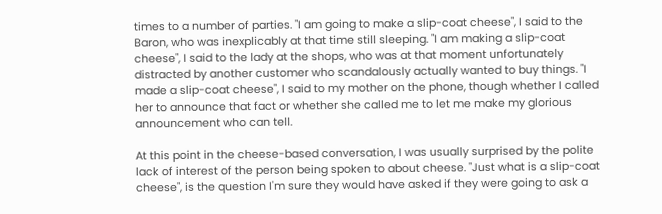times to a number of parties. "I am going to make a slip-coat cheese", I said to the Baron, who was inexplicably at that time still sleeping. "I am making a slip-coat cheese", I said to the lady at the shops, who was at that moment unfortunately distracted by another customer who scandalously actually wanted to buy things. "I made a slip-coat cheese", I said to my mother on the phone, though whether I called her to announce that fact or whether she called me to let me make my glorious announcement who can tell.

At this point in the cheese-based conversation, I was usually surprised by the polite lack of interest of the person being spoken to about cheese. "Just what is a slip-coat cheese", is the question I'm sure they would have asked if they were going to ask a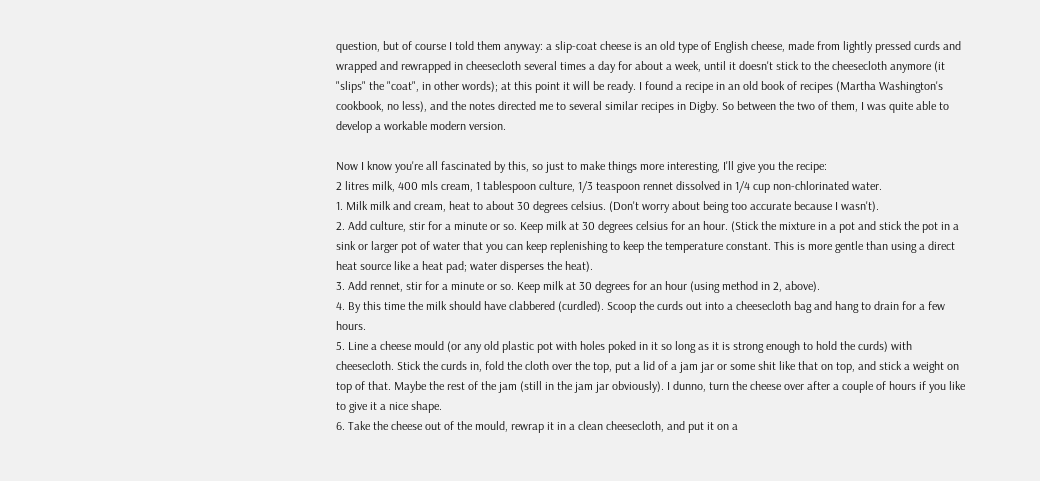question, but of course I told them anyway: a slip-coat cheese is an old type of English cheese, made from lightly pressed curds and wrapped and rewrapped in cheesecloth several times a day for about a week, until it doesn't stick to the cheesecloth anymore (it "slips" the "coat", in other words); at this point it will be ready. I found a recipe in an old book of recipes (Martha Washington's cookbook, no less), and the notes directed me to several similar recipes in Digby. So between the two of them, I was quite able to develop a workable modern version.

Now I know you're all fascinated by this, so just to make things more interesting, I'll give you the recipe:
2 litres milk, 400 mls cream, 1 tablespoon culture, 1/3 teaspoon rennet dissolved in 1/4 cup non-chlorinated water.
1. Milk milk and cream, heat to about 30 degrees celsius. (Don't worry about being too accurate because I wasn't).
2. Add culture, stir for a minute or so. Keep milk at 30 degrees celsius for an hour. (Stick the mixture in a pot and stick the pot in a sink or larger pot of water that you can keep replenishing to keep the temperature constant. This is more gentle than using a direct heat source like a heat pad; water disperses the heat).
3. Add rennet, stir for a minute or so. Keep milk at 30 degrees for an hour (using method in 2, above).
4. By this time the milk should have clabbered (curdled). Scoop the curds out into a cheesecloth bag and hang to drain for a few hours.
5. Line a cheese mould (or any old plastic pot with holes poked in it so long as it is strong enough to hold the curds) with cheesecloth. Stick the curds in, fold the cloth over the top, put a lid of a jam jar or some shit like that on top, and stick a weight on top of that. Maybe the rest of the jam (still in the jam jar obviously). I dunno, turn the cheese over after a couple of hours if you like to give it a nice shape.
6. Take the cheese out of the mould, rewrap it in a clean cheesecloth, and put it on a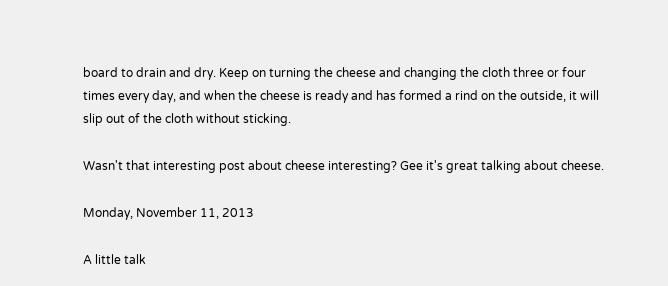board to drain and dry. Keep on turning the cheese and changing the cloth three or four times every day, and when the cheese is ready and has formed a rind on the outside, it will slip out of the cloth without sticking.

Wasn't that interesting post about cheese interesting? Gee it's great talking about cheese.

Monday, November 11, 2013

A little talk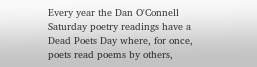Every year the Dan O'Connell Saturday poetry readings have a Dead Poets Day where, for once, poets read poems by others,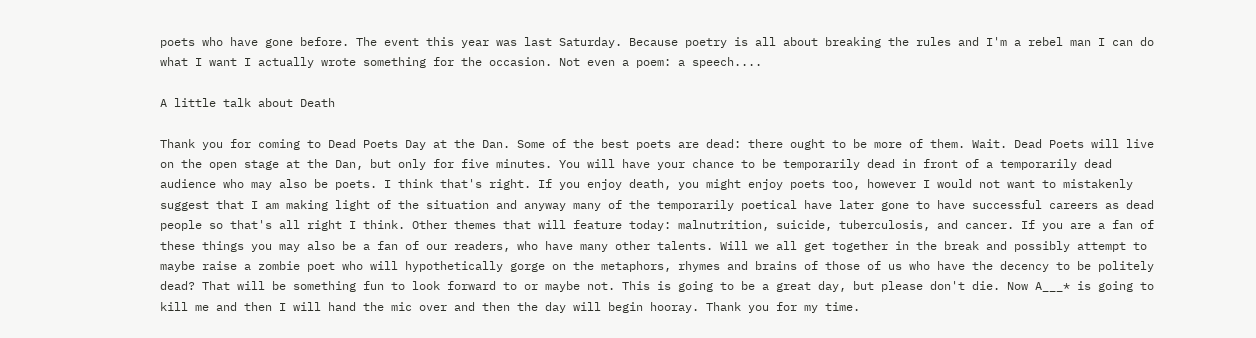poets who have gone before. The event this year was last Saturday. Because poetry is all about breaking the rules and I'm a rebel man I can do what I want I actually wrote something for the occasion. Not even a poem: a speech....

A little talk about Death

Thank you for coming to Dead Poets Day at the Dan. Some of the best poets are dead: there ought to be more of them. Wait. Dead Poets will live on the open stage at the Dan, but only for five minutes. You will have your chance to be temporarily dead in front of a temporarily dead audience who may also be poets. I think that's right. If you enjoy death, you might enjoy poets too, however I would not want to mistakenly suggest that I am making light of the situation and anyway many of the temporarily poetical have later gone to have successful careers as dead people so that's all right I think. Other themes that will feature today: malnutrition, suicide, tuberculosis, and cancer. If you are a fan of these things you may also be a fan of our readers, who have many other talents. Will we all get together in the break and possibly attempt to maybe raise a zombie poet who will hypothetically gorge on the metaphors, rhymes and brains of those of us who have the decency to be politely dead? That will be something fun to look forward to or maybe not. This is going to be a great day, but please don't die. Now A___* is going to kill me and then I will hand the mic over and then the day will begin hooray. Thank you for my time.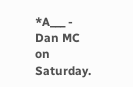*A___ - Dan MC on Saturday.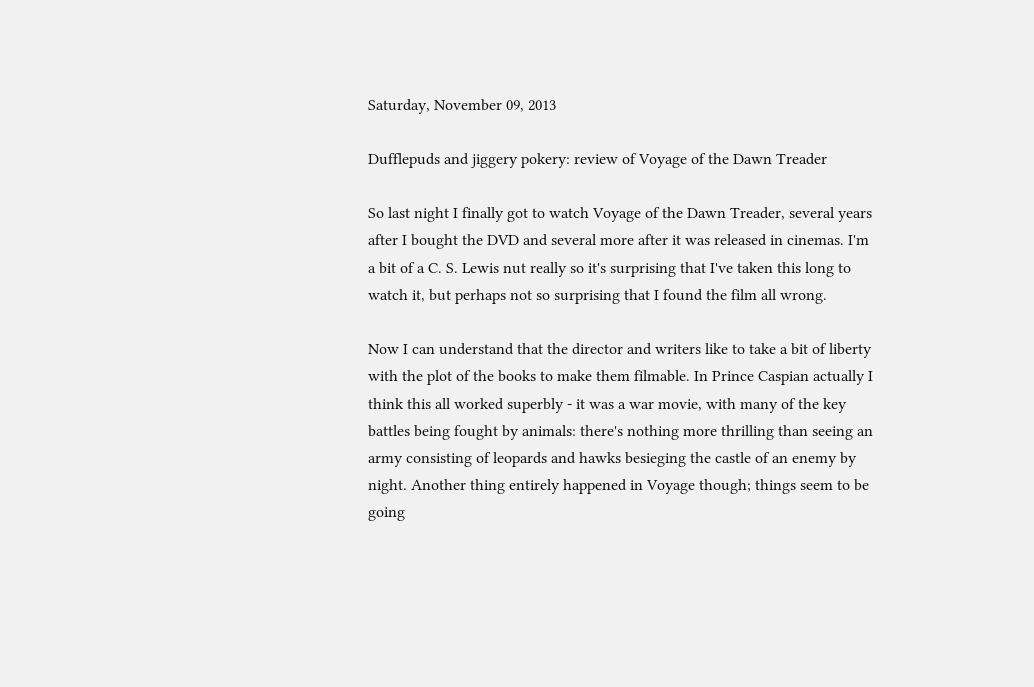Saturday, November 09, 2013

Dufflepuds and jiggery pokery: review of Voyage of the Dawn Treader

So last night I finally got to watch Voyage of the Dawn Treader, several years after I bought the DVD and several more after it was released in cinemas. I'm a bit of a C. S. Lewis nut really so it's surprising that I've taken this long to watch it, but perhaps not so surprising that I found the film all wrong.

Now I can understand that the director and writers like to take a bit of liberty with the plot of the books to make them filmable. In Prince Caspian actually I think this all worked superbly - it was a war movie, with many of the key battles being fought by animals: there's nothing more thrilling than seeing an army consisting of leopards and hawks besieging the castle of an enemy by night. Another thing entirely happened in Voyage though; things seem to be going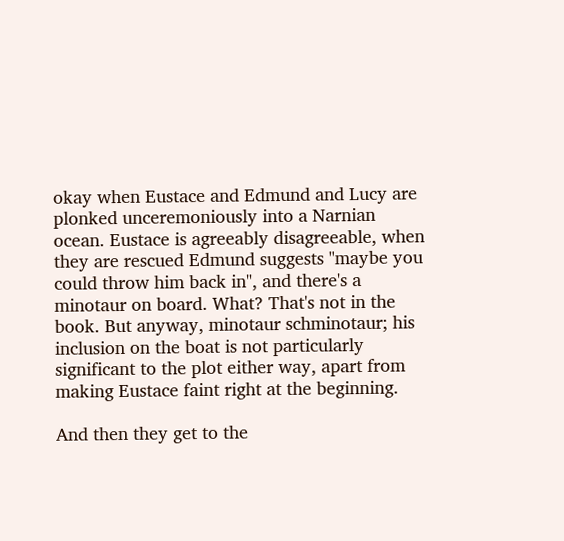okay when Eustace and Edmund and Lucy are plonked unceremoniously into a Narnian ocean. Eustace is agreeably disagreeable, when they are rescued Edmund suggests "maybe you could throw him back in", and there's a minotaur on board. What? That's not in the book. But anyway, minotaur schminotaur; his inclusion on the boat is not particularly significant to the plot either way, apart from making Eustace faint right at the beginning.

And then they get to the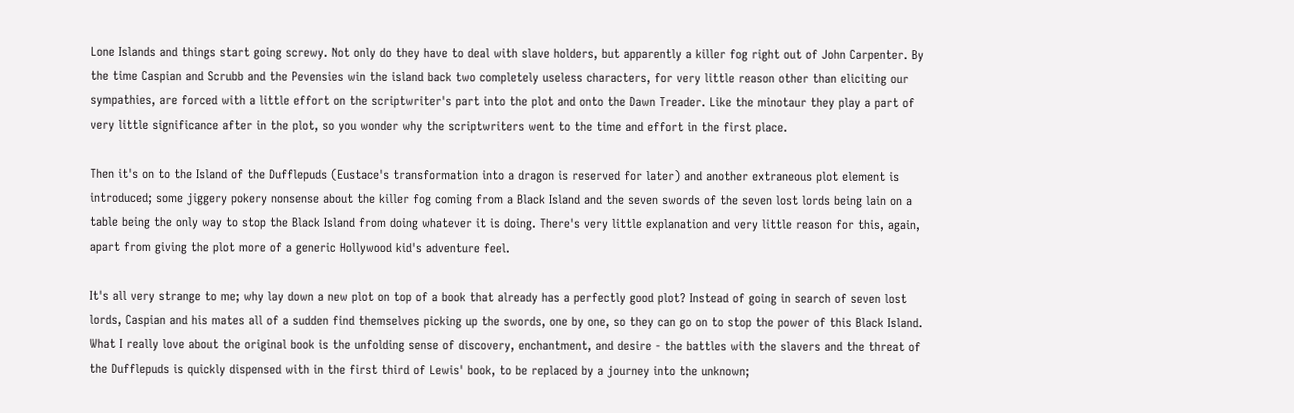Lone Islands and things start going screwy. Not only do they have to deal with slave holders, but apparently a killer fog right out of John Carpenter. By the time Caspian and Scrubb and the Pevensies win the island back two completely useless characters, for very little reason other than eliciting our sympathies, are forced with a little effort on the scriptwriter's part into the plot and onto the Dawn Treader. Like the minotaur they play a part of very little significance after in the plot, so you wonder why the scriptwriters went to the time and effort in the first place.

Then it's on to the Island of the Dufflepuds (Eustace's transformation into a dragon is reserved for later) and another extraneous plot element is introduced; some jiggery pokery nonsense about the killer fog coming from a Black Island and the seven swords of the seven lost lords being lain on a table being the only way to stop the Black Island from doing whatever it is doing. There's very little explanation and very little reason for this, again, apart from giving the plot more of a generic Hollywood kid's adventure feel.

It's all very strange to me; why lay down a new plot on top of a book that already has a perfectly good plot? Instead of going in search of seven lost lords, Caspian and his mates all of a sudden find themselves picking up the swords, one by one, so they can go on to stop the power of this Black Island. What I really love about the original book is the unfolding sense of discovery, enchantment, and desire - the battles with the slavers and the threat of the Dufflepuds is quickly dispensed with in the first third of Lewis' book, to be replaced by a journey into the unknown;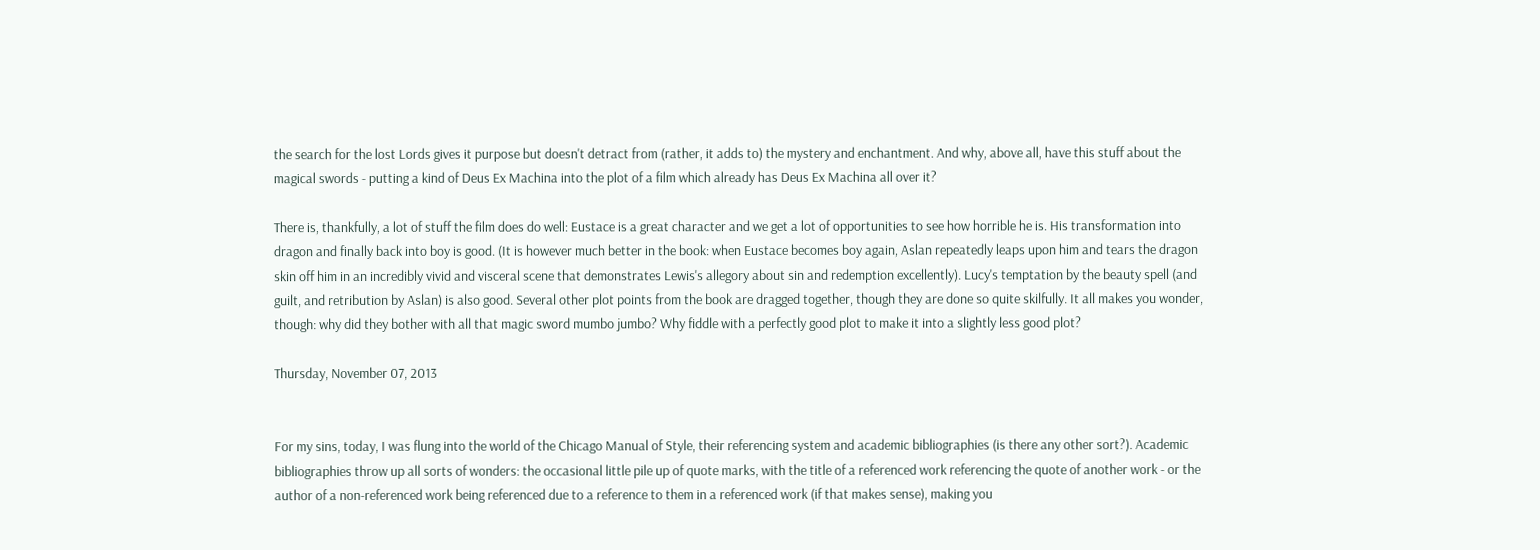the search for the lost Lords gives it purpose but doesn't detract from (rather, it adds to) the mystery and enchantment. And why, above all, have this stuff about the magical swords - putting a kind of Deus Ex Machina into the plot of a film which already has Deus Ex Machina all over it?

There is, thankfully, a lot of stuff the film does do well: Eustace is a great character and we get a lot of opportunities to see how horrible he is. His transformation into dragon and finally back into boy is good. (It is however much better in the book: when Eustace becomes boy again, Aslan repeatedly leaps upon him and tears the dragon skin off him in an incredibly vivid and visceral scene that demonstrates Lewis's allegory about sin and redemption excellently). Lucy's temptation by the beauty spell (and guilt, and retribution by Aslan) is also good. Several other plot points from the book are dragged together, though they are done so quite skilfully. It all makes you wonder, though: why did they bother with all that magic sword mumbo jumbo? Why fiddle with a perfectly good plot to make it into a slightly less good plot?

Thursday, November 07, 2013


For my sins, today, I was flung into the world of the Chicago Manual of Style, their referencing system and academic bibliographies (is there any other sort?). Academic bibliographies throw up all sorts of wonders: the occasional little pile up of quote marks, with the title of a referenced work referencing the quote of another work - or the author of a non-referenced work being referenced due to a reference to them in a referenced work (if that makes sense), making you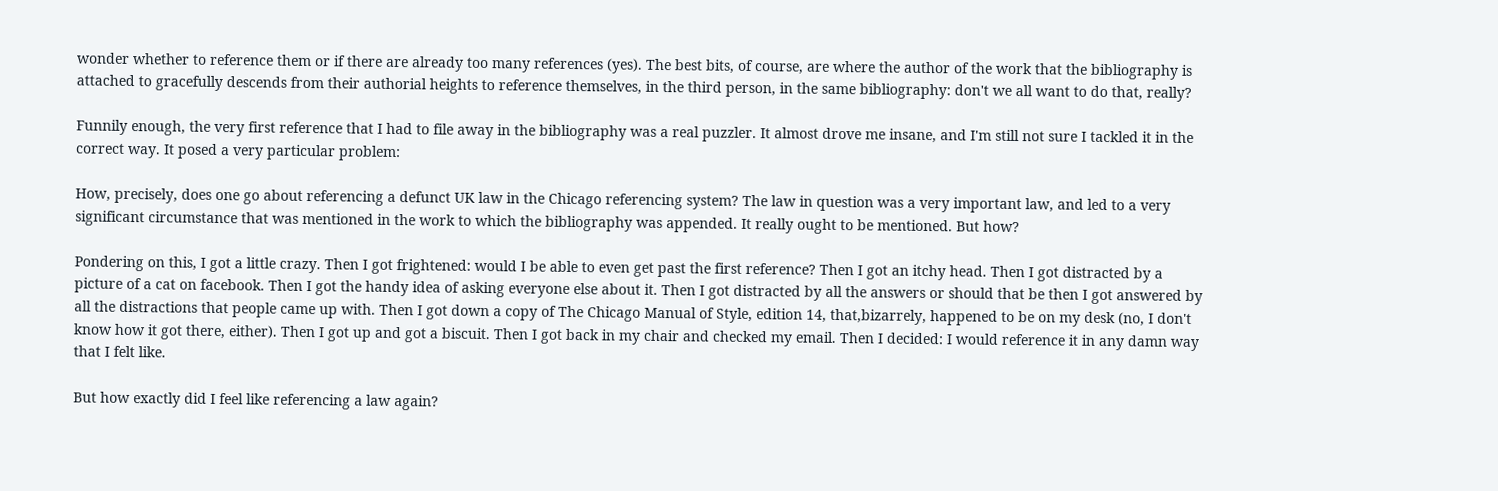wonder whether to reference them or if there are already too many references (yes). The best bits, of course, are where the author of the work that the bibliography is attached to gracefully descends from their authorial heights to reference themselves, in the third person, in the same bibliography: don't we all want to do that, really?

Funnily enough, the very first reference that I had to file away in the bibliography was a real puzzler. It almost drove me insane, and I'm still not sure I tackled it in the correct way. It posed a very particular problem:

How, precisely, does one go about referencing a defunct UK law in the Chicago referencing system? The law in question was a very important law, and led to a very significant circumstance that was mentioned in the work to which the bibliography was appended. It really ought to be mentioned. But how?

Pondering on this, I got a little crazy. Then I got frightened: would I be able to even get past the first reference? Then I got an itchy head. Then I got distracted by a picture of a cat on facebook. Then I got the handy idea of asking everyone else about it. Then I got distracted by all the answers or should that be then I got answered by all the distractions that people came up with. Then I got down a copy of The Chicago Manual of Style, edition 14, that,bizarrely, happened to be on my desk (no, I don't know how it got there, either). Then I got up and got a biscuit. Then I got back in my chair and checked my email. Then I decided: I would reference it in any damn way that I felt like.

But how exactly did I feel like referencing a law again?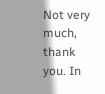Not very much, thank you. In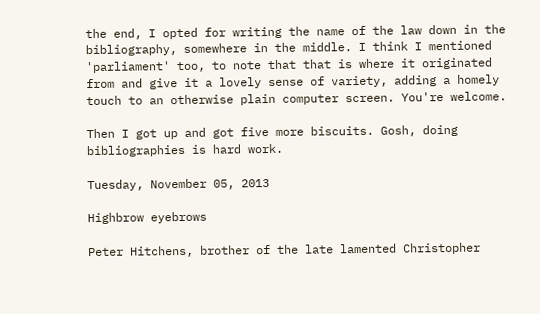the end, I opted for writing the name of the law down in the bibliography, somewhere in the middle. I think I mentioned 'parliament' too, to note that that is where it originated from and give it a lovely sense of variety, adding a homely touch to an otherwise plain computer screen. You're welcome.

Then I got up and got five more biscuits. Gosh, doing bibliographies is hard work.

Tuesday, November 05, 2013

Highbrow eyebrows

Peter Hitchens, brother of the late lamented Christopher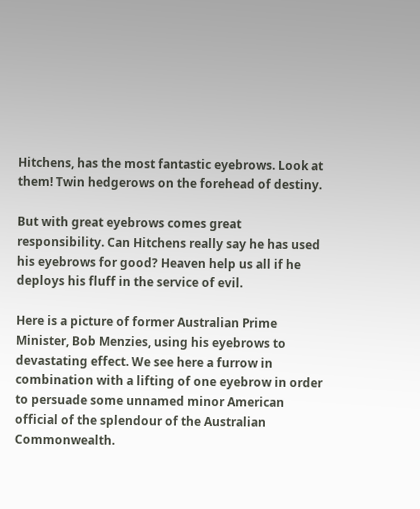Hitchens, has the most fantastic eyebrows. Look at them! Twin hedgerows on the forehead of destiny.

But with great eyebrows comes great responsibility. Can Hitchens really say he has used his eyebrows for good? Heaven help us all if he deploys his fluff in the service of evil.

Here is a picture of former Australian Prime Minister, Bob Menzies, using his eyebrows to devastating effect. We see here a furrow in combination with a lifting of one eyebrow in order to persuade some unnamed minor American official of the splendour of the Australian Commonwealth.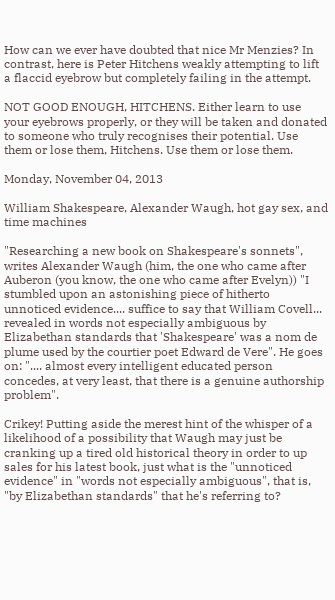How can we ever have doubted that nice Mr Menzies? In contrast, here is Peter Hitchens weakly attempting to lift a flaccid eyebrow but completely failing in the attempt.

NOT GOOD ENOUGH, HITCHENS. Either learn to use your eyebrows properly, or they will be taken and donated to someone who truly recognises their potential. Use them or lose them, Hitchens. Use them or lose them.

Monday, November 04, 2013

William Shakespeare, Alexander Waugh, hot gay sex, and time machines

"Researching a new book on Shakespeare's sonnets", writes Alexander Waugh (him, the one who came after Auberon (you know, the one who came after Evelyn)) "I stumbled upon an astonishing piece of hitherto unnoticed evidence.... suffice to say that William Covell... revealed in words not especially ambiguous by Elizabethan standards that 'Shakespeare' was a nom de plume used by the courtier poet Edward de Vere". He goes on: ".... almost every intelligent educated person concedes, at very least, that there is a genuine authorship problem".

Crikey! Putting aside the merest hint of the whisper of a likelihood of a possibility that Waugh may just be cranking up a tired old historical theory in order to up sales for his latest book, just what is the "unnoticed evidence" in "words not especially ambiguous", that is, "by Elizabethan standards" that he's referring to?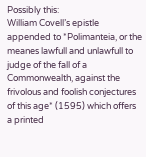Possibly this:
William Covell’s epistle appended to *Polimanteia, or the meanes lawfull and unlawfull to judge of the fall of a Commonwealth, against the frivolous and foolish conjectures of this age* (1595) which offers a printed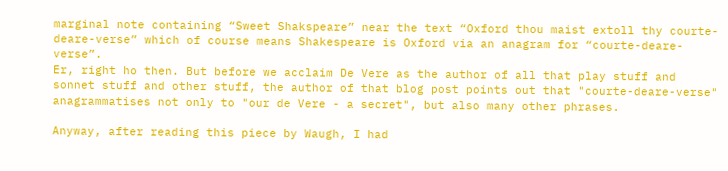marginal note containing “Sweet Shakspeare” near the text “Oxford thou maist extoll thy courte-deare-verse” which of course means Shakespeare is Oxford via an anagram for “courte-deare-verse”.
Er, right ho then. But before we acclaim De Vere as the author of all that play stuff and sonnet stuff and other stuff, the author of that blog post points out that "courte-deare-verse" anagrammatises not only to "our de Vere - a secret", but also many other phrases.

Anyway, after reading this piece by Waugh, I had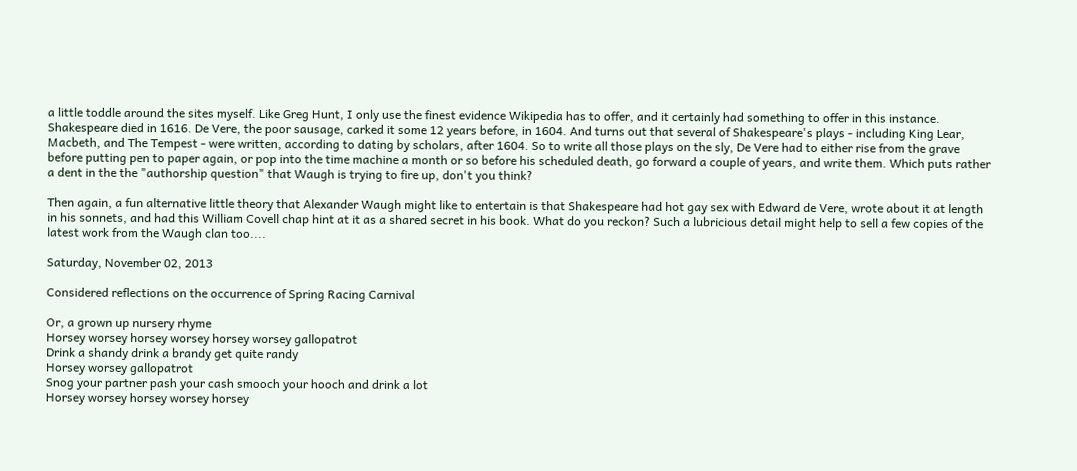a little toddle around the sites myself. Like Greg Hunt, I only use the finest evidence Wikipedia has to offer, and it certainly had something to offer in this instance. Shakespeare died in 1616. De Vere, the poor sausage, carked it some 12 years before, in 1604. And turns out that several of Shakespeare's plays - including King Lear, Macbeth, and The Tempest - were written, according to dating by scholars, after 1604. So to write all those plays on the sly, De Vere had to either rise from the grave before putting pen to paper again, or pop into the time machine a month or so before his scheduled death, go forward a couple of years, and write them. Which puts rather a dent in the the "authorship question" that Waugh is trying to fire up, don't you think?

Then again, a fun alternative little theory that Alexander Waugh might like to entertain is that Shakespeare had hot gay sex with Edward de Vere, wrote about it at length in his sonnets, and had this William Covell chap hint at it as a shared secret in his book. What do you reckon? Such a lubricious detail might help to sell a few copies of the latest work from the Waugh clan too....

Saturday, November 02, 2013

Considered reflections on the occurrence of Spring Racing Carnival

Or, a grown up nursery rhyme
Horsey worsey horsey worsey horsey worsey gallopatrot
Drink a shandy drink a brandy get quite randy
Horsey worsey gallopatrot
Snog your partner pash your cash smooch your hooch and drink a lot
Horsey worsey horsey worsey horsey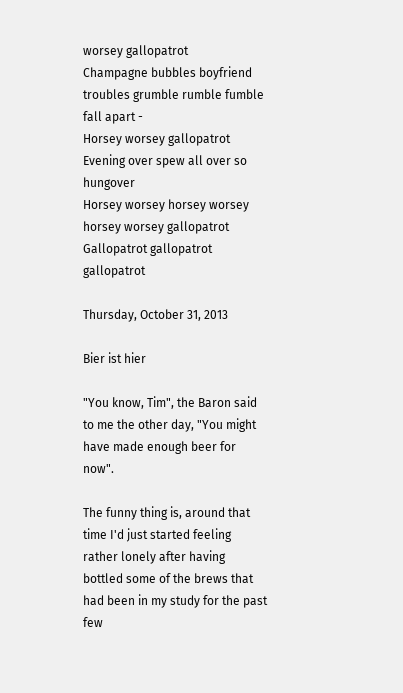worsey gallopatrot
Champagne bubbles boyfriend troubles grumble rumble fumble fall apart -
Horsey worsey gallopatrot
Evening over spew all over so hungover
Horsey worsey horsey worsey horsey worsey gallopatrot
Gallopatrot gallopatrot gallopatrot

Thursday, October 31, 2013

Bier ist hier

"You know, Tim", the Baron said to me the other day, "You might have made enough beer for now".

The funny thing is, around that time I'd just started feeling rather lonely after having bottled some of the brews that had been in my study for the past few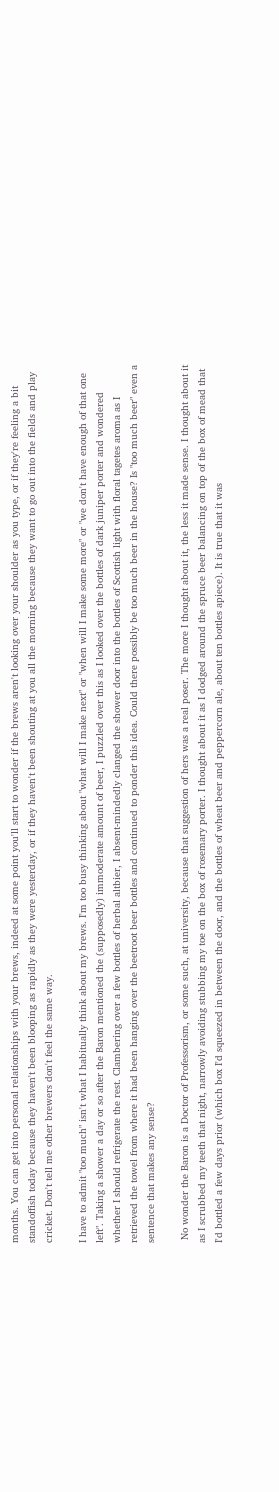months. You can get into personal relationships with your brews, indeed at some point you'll start to wonder if the brews aren't looking over your shoulder as you type, or if they're feeling a bit standoffish today because they haven't been blooping as rapidly as they were yesterday, or if they haven't been shouting at you all the morning because they want to go out into the fields and play cricket. Don't tell me other brewers don't feel the same way.

I have to admit "too much" isn't what I habitually think about my brews. I'm too busy thinking about "what will I make next" or "when will I make some more" or "we don't have enough of that one left". Taking a shower a day or so after the Baron mentioned the (supposedly) immoderate amount of beer, I puzzled over this as I looked over the bottles of dark juniper porter and wondered whether I should refrigerate the rest. Clambering over a few bottles of herbal altbier, I absent-mindedly clanged the shower door into the bottles of Scottish light with floral tagetes aroma as I retrieved the towel from where it had been hanging over the beetroot beer bottles and continued to ponder this idea. Could there possibly be too much beer in the house? Is "too much beer" even a sentence that makes any sense?

 No wonder the Baron is a Doctor of Professorism, or some such, at university, because that suggestion of hers was a real poser. The more I thought about it, the less it made sense. I thought about it as I scrubbed my teeth that night, narrowly avoiding stubbing my toe on the box of rosemary porter. I thought about it as I dodged around the spruce beer balancing on top of the box of mead that I'd bottled a few days prior (which box I'd squeezed in between the door, and the bottles of wheat beer and peppercorn ale, about ten bottles apiece). It is true that it was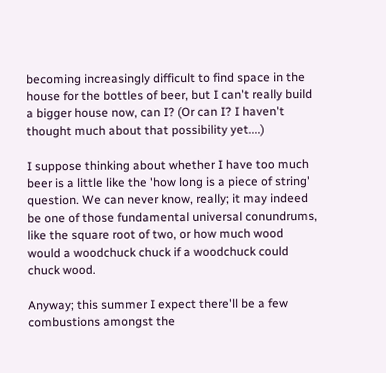becoming increasingly difficult to find space in the house for the bottles of beer, but I can't really build a bigger house now, can I? (Or can I? I haven't thought much about that possibility yet....)

I suppose thinking about whether I have too much beer is a little like the 'how long is a piece of string' question. We can never know, really; it may indeed be one of those fundamental universal conundrums, like the square root of two, or how much wood would a woodchuck chuck if a woodchuck could chuck wood.

Anyway; this summer I expect there'll be a few combustions amongst the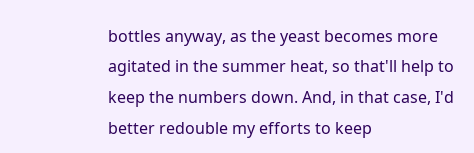bottles anyway, as the yeast becomes more agitated in the summer heat, so that'll help to keep the numbers down. And, in that case, I'd better redouble my efforts to keep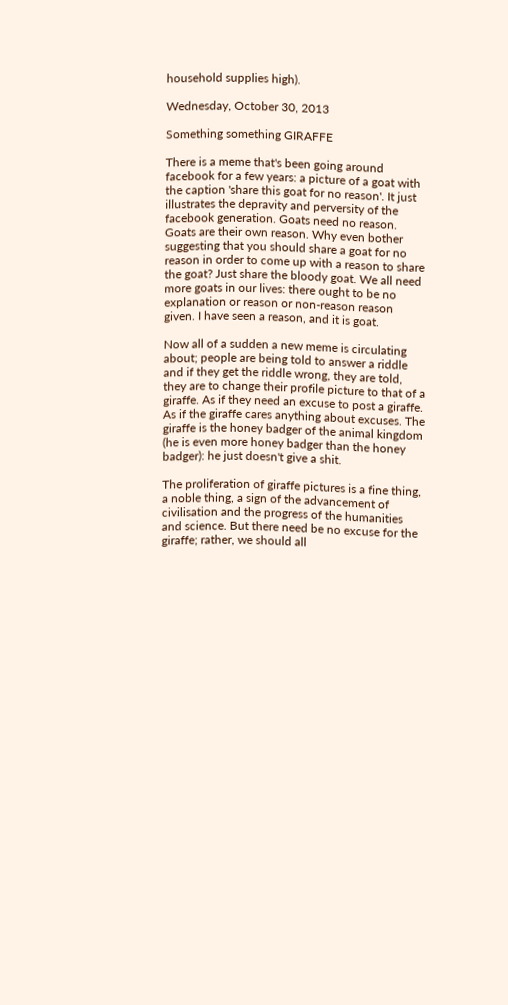household supplies high).

Wednesday, October 30, 2013

Something something GIRAFFE

There is a meme that's been going around facebook for a few years: a picture of a goat with the caption 'share this goat for no reason'. It just illustrates the depravity and perversity of the facebook generation. Goats need no reason. Goats are their own reason. Why even bother suggesting that you should share a goat for no reason in order to come up with a reason to share the goat? Just share the bloody goat. We all need more goats in our lives: there ought to be no explanation or reason or non-reason reason given. I have seen a reason, and it is goat.

Now all of a sudden a new meme is circulating about; people are being told to answer a riddle and if they get the riddle wrong, they are told, they are to change their profile picture to that of a giraffe. As if they need an excuse to post a giraffe. As if the giraffe cares anything about excuses. The giraffe is the honey badger of the animal kingdom (he is even more honey badger than the honey badger): he just doesn't give a shit.

The proliferation of giraffe pictures is a fine thing, a noble thing, a sign of the advancement of civilisation and the progress of the humanities and science. But there need be no excuse for the giraffe; rather, we should all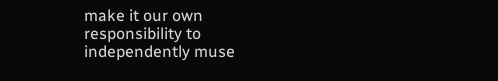make it our own responsibility to independently muse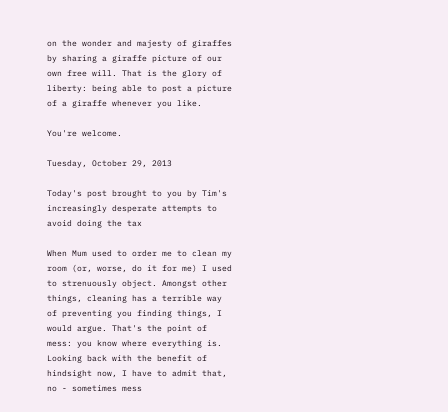on the wonder and majesty of giraffes by sharing a giraffe picture of our own free will. That is the glory of liberty: being able to post a picture of a giraffe whenever you like.

You're welcome.

Tuesday, October 29, 2013

Today's post brought to you by Tim's increasingly desperate attempts to avoid doing the tax

When Mum used to order me to clean my room (or, worse, do it for me) I used to strenuously object. Amongst other things, cleaning has a terrible way of preventing you finding things, I would argue. That's the point of mess: you know where everything is. Looking back with the benefit of hindsight now, I have to admit that, no - sometimes mess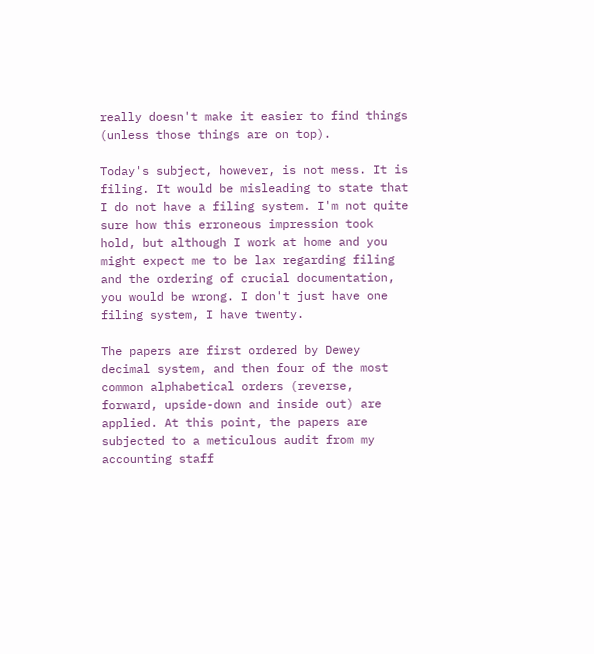really doesn't make it easier to find things (unless those things are on top).

Today's subject, however, is not mess. It is filing. It would be misleading to state that I do not have a filing system. I'm not quite sure how this erroneous impression took hold, but although I work at home and you might expect me to be lax regarding filing and the ordering of crucial documentation, you would be wrong. I don't just have one filing system, I have twenty.

The papers are first ordered by Dewey decimal system, and then four of the most common alphabetical orders (reverse, forward, upside-down and inside out) are applied. At this point, the papers are subjected to a meticulous audit from my accounting staff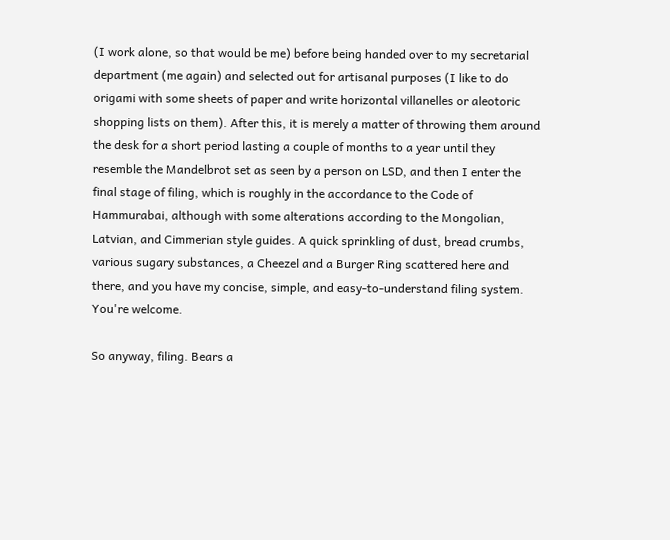(I work alone, so that would be me) before being handed over to my secretarial department (me again) and selected out for artisanal purposes (I like to do origami with some sheets of paper and write horizontal villanelles or aleotoric shopping lists on them). After this, it is merely a matter of throwing them around the desk for a short period lasting a couple of months to a year until they resemble the Mandelbrot set as seen by a person on LSD, and then I enter the final stage of filing, which is roughly in the accordance to the Code of Hammurabai, although with some alterations according to the Mongolian, Latvian, and Cimmerian style guides. A quick sprinkling of dust, bread crumbs, various sugary substances, a Cheezel and a Burger Ring scattered here and there, and you have my concise, simple, and easy-to-understand filing system. You're welcome.

So anyway, filing. Bears a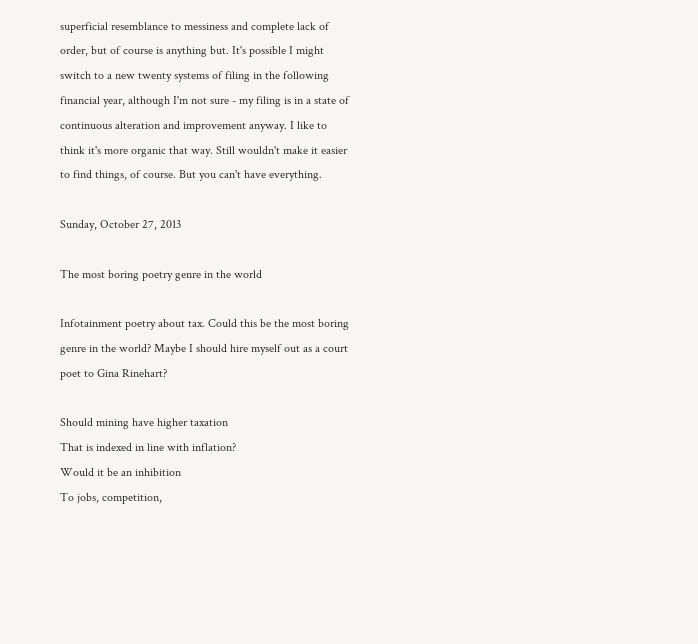superficial resemblance to messiness and complete lack of order, but of course is anything but. It's possible I might switch to a new twenty systems of filing in the following financial year, although I'm not sure - my filing is in a state of continuous alteration and improvement anyway. I like to think it's more organic that way. Still wouldn't make it easier to find things, of course. But you can't have everything.

Sunday, October 27, 2013

The most boring poetry genre in the world

Infotainment poetry about tax. Could this be the most boring genre in the world? Maybe I should hire myself out as a court poet to Gina Rinehart?

Should mining have higher taxation
That is indexed in line with inflation?
Would it be an inhibition
To jobs, competition,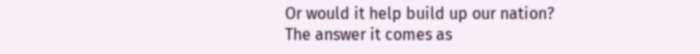Or would it help build up our nation?
The answer it comes as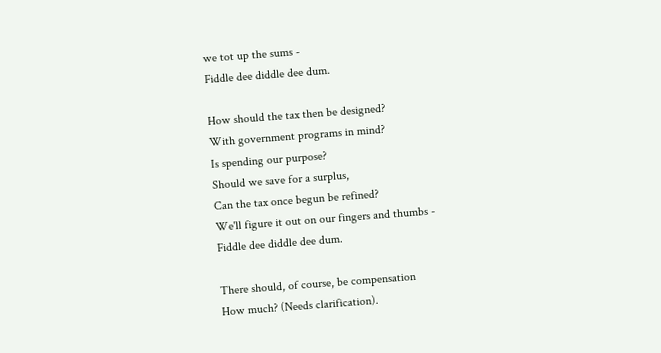we tot up the sums -
Fiddle dee diddle dee dum.

How should the tax then be designed?
With government programs in mind?
Is spending our purpose?
Should we save for a surplus,
Can the tax once begun be refined?
We'll figure it out on our fingers and thumbs -
Fiddle dee diddle dee dum.

There should, of course, be compensation
How much? (Needs clarification).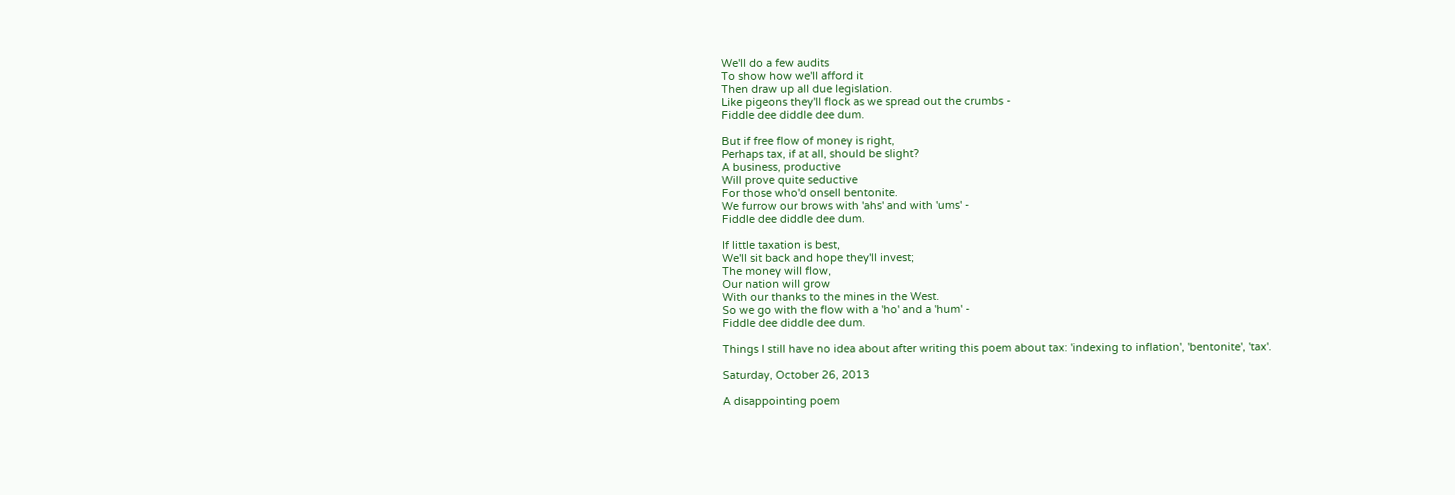We'll do a few audits
To show how we'll afford it
Then draw up all due legislation.
Like pigeons they'll flock as we spread out the crumbs -
Fiddle dee diddle dee dum.

But if free flow of money is right,
Perhaps tax, if at all, should be slight?
A business, productive
Will prove quite seductive
For those who'd onsell bentonite.
We furrow our brows with 'ahs' and with 'ums' -
Fiddle dee diddle dee dum.

If little taxation is best,
We'll sit back and hope they'll invest;
The money will flow,
Our nation will grow
With our thanks to the mines in the West.
So we go with the flow with a 'ho' and a 'hum' -
Fiddle dee diddle dee dum.

Things I still have no idea about after writing this poem about tax: 'indexing to inflation', 'bentonite', 'tax'.

Saturday, October 26, 2013

A disappointing poem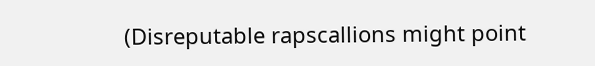(Disreputable rapscallions might point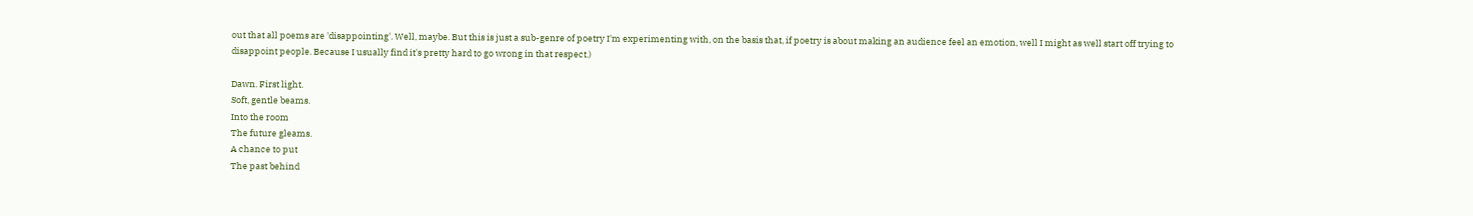out that all poems are 'disappointing'. Well, maybe. But this is just a sub-genre of poetry I'm experimenting with, on the basis that, if poetry is about making an audience feel an emotion, well I might as well start off trying to disappoint people. Because I usually find it's pretty hard to go wrong in that respect.)

Dawn. First light.
Soft, gentle beams.
Into the room
The future gleams.
A chance to put
The past behind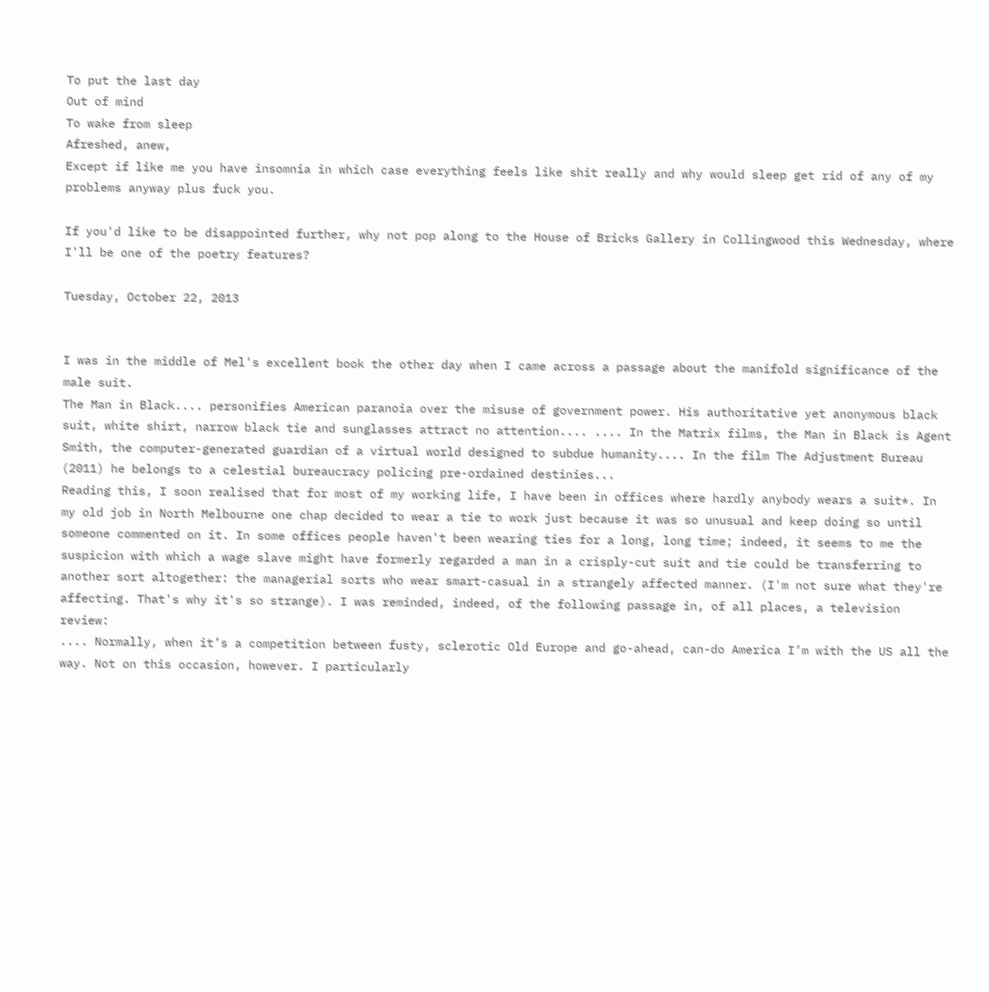To put the last day
Out of mind
To wake from sleep
Afreshed, anew,
Except if like me you have insomnia in which case everything feels like shit really and why would sleep get rid of any of my problems anyway plus fuck you.

If you'd like to be disappointed further, why not pop along to the House of Bricks Gallery in Collingwood this Wednesday, where I'll be one of the poetry features?

Tuesday, October 22, 2013


I was in the middle of Mel's excellent book the other day when I came across a passage about the manifold significance of the male suit.
The Man in Black.... personifies American paranoia over the misuse of government power. His authoritative yet anonymous black suit, white shirt, narrow black tie and sunglasses attract no attention.... .... In the Matrix films, the Man in Black is Agent Smith, the computer-generated guardian of a virtual world designed to subdue humanity.... In the film The Adjustment Bureau (2011) he belongs to a celestial bureaucracy policing pre-ordained destinies...
Reading this, I soon realised that for most of my working life, I have been in offices where hardly anybody wears a suit*. In my old job in North Melbourne one chap decided to wear a tie to work just because it was so unusual and keep doing so until someone commented on it. In some offices people haven't been wearing ties for a long, long time; indeed, it seems to me the suspicion with which a wage slave might have formerly regarded a man in a crisply-cut suit and tie could be transferring to another sort altogether: the managerial sorts who wear smart-casual in a strangely affected manner. (I'm not sure what they're affecting. That's why it's so strange). I was reminded, indeed, of the following passage in, of all places, a television review:
.... Normally, when it’s a competition between fusty, sclerotic Old Europe and go-ahead, can-do America I’m with the US all the way. Not on this occasion, however. I particularly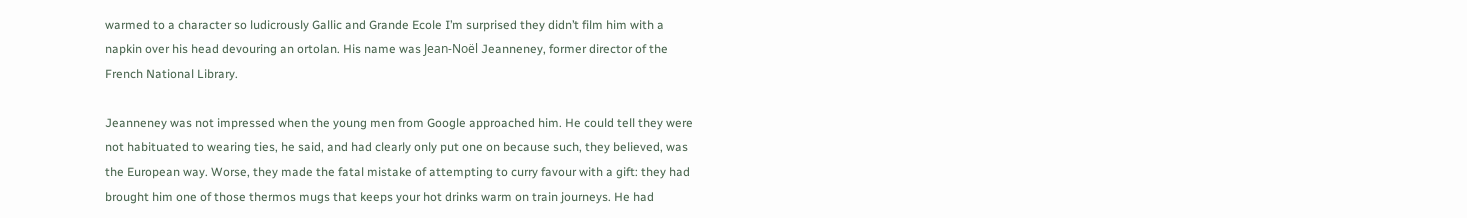warmed to a character so ludicrously Gallic and Grande Ecole I’m surprised they didn’t film him with a napkin over his head devouring an ortolan. His name was Jean-Noël Jeanneney, former director of the French National Library.

Jeanneney was not impressed when the young men from Google approached him. He could tell they were not habituated to wearing ties, he said, and had clearly only put one on because such, they believed, was the European way. Worse, they made the fatal mistake of attempting to curry favour with a gift: they had brought him one of those thermos mugs that keeps your hot drinks warm on train journeys. He had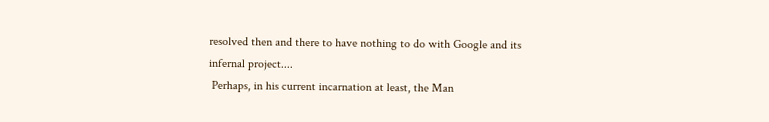resolved then and there to have nothing to do with Google and its infernal project....
 Perhaps, in his current incarnation at least, the Man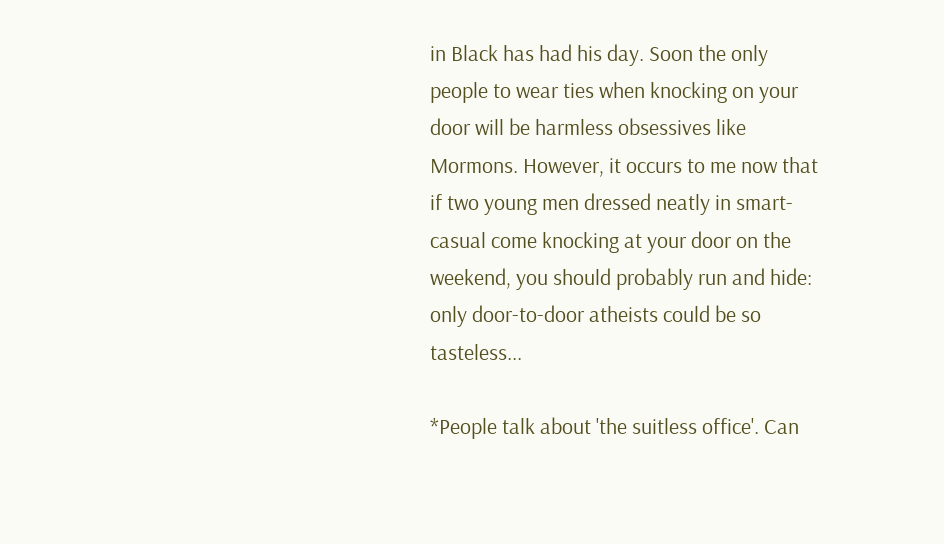in Black has had his day. Soon the only people to wear ties when knocking on your door will be harmless obsessives like Mormons. However, it occurs to me now that if two young men dressed neatly in smart-casual come knocking at your door on the weekend, you should probably run and hide: only door-to-door atheists could be so tasteless...

*People talk about 'the suitless office'. Can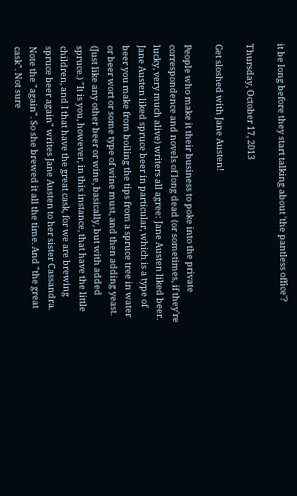it be long before they start talking about 'the pantless office'?

Thursday, October 17, 2013

Get sloshed with Jane Austen!

People who make it their business to poke into the private correspondence and novels of long dead (or sometimes, if they're lucky, very much alive) writers all agree: Jane Austen liked beer. Jane Austen liked spruce beer in particular, which is a type of beer you make from boiling the tips from a spruce tree in water or beer wort or some type of wine must, and then adding yeast. (Just like any other beer or wine, basically, but with added spruce.) "It is you, however, in this instance, that have the little children, and I that have the great cask, for we are brewing spruce beer again" writes Jane Austen to her sister Cassandra. Note the "again". So she brewed it all the time. And "the great cask". Not sure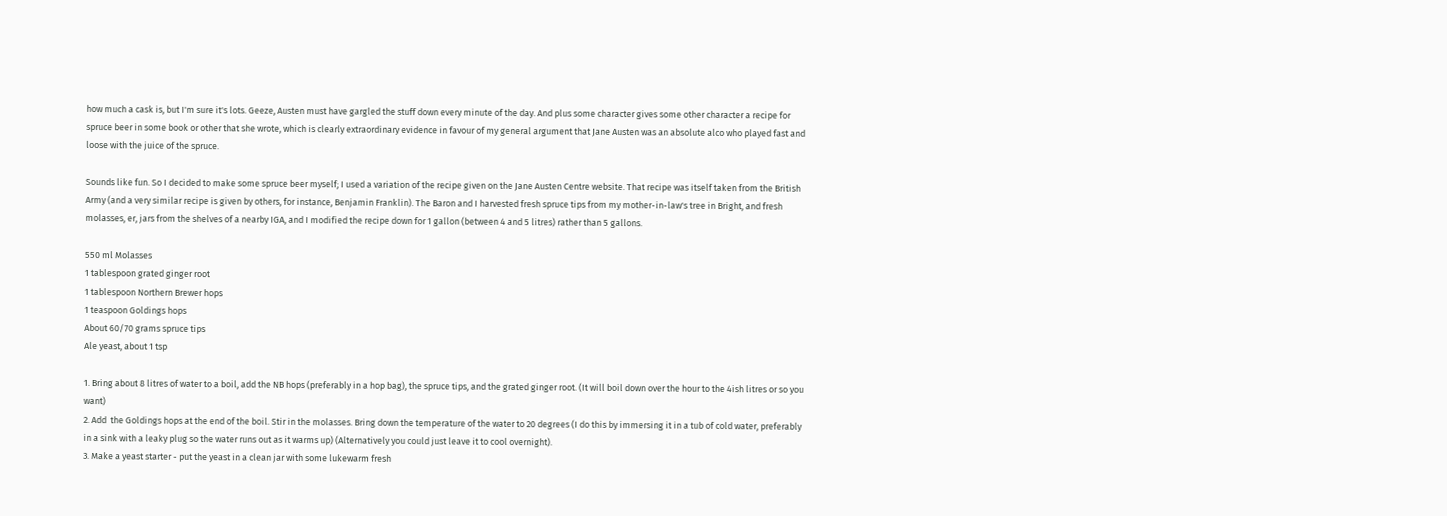how much a cask is, but I'm sure it's lots. Geeze, Austen must have gargled the stuff down every minute of the day. And plus some character gives some other character a recipe for spruce beer in some book or other that she wrote, which is clearly extraordinary evidence in favour of my general argument that Jane Austen was an absolute alco who played fast and loose with the juice of the spruce.

Sounds like fun. So I decided to make some spruce beer myself; I used a variation of the recipe given on the Jane Austen Centre website. That recipe was itself taken from the British Army (and a very similar recipe is given by others, for instance, Benjamin Franklin). The Baron and I harvested fresh spruce tips from my mother-in-law's tree in Bright, and fresh molasses, er, jars from the shelves of a nearby IGA, and I modified the recipe down for 1 gallon (between 4 and 5 litres) rather than 5 gallons.

550 ml Molasses
1 tablespoon grated ginger root
1 tablespoon Northern Brewer hops
1 teaspoon Goldings hops
About 60/70 grams spruce tips
Ale yeast, about 1 tsp

1. Bring about 8 litres of water to a boil, add the NB hops (preferably in a hop bag), the spruce tips, and the grated ginger root. (It will boil down over the hour to the 4ish litres or so you want)
2. Add  the Goldings hops at the end of the boil. Stir in the molasses. Bring down the temperature of the water to 20 degrees (I do this by immersing it in a tub of cold water, preferably in a sink with a leaky plug so the water runs out as it warms up) (Alternatively you could just leave it to cool overnight).
3. Make a yeast starter - put the yeast in a clean jar with some lukewarm fresh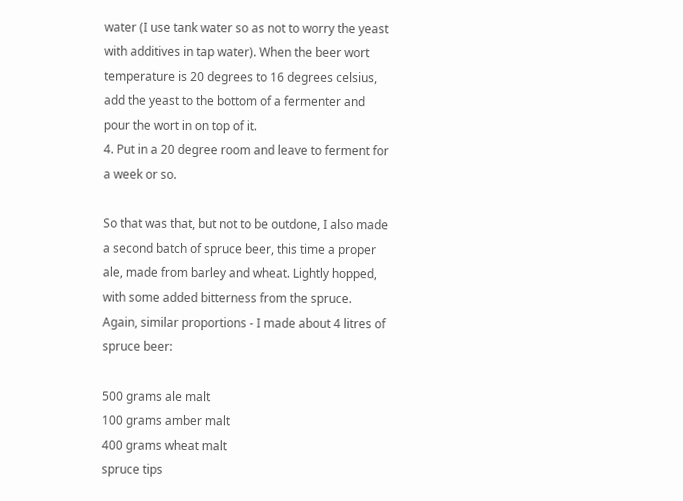water (I use tank water so as not to worry the yeast with additives in tap water). When the beer wort temperature is 20 degrees to 16 degrees celsius, add the yeast to the bottom of a fermenter and pour the wort in on top of it.
4. Put in a 20 degree room and leave to ferment for a week or so.

So that was that, but not to be outdone, I also made a second batch of spruce beer, this time a proper ale, made from barley and wheat. Lightly hopped, with some added bitterness from the spruce. Again, similar proportions - I made about 4 litres of spruce beer:

500 grams ale malt
100 grams amber malt
400 grams wheat malt
spruce tips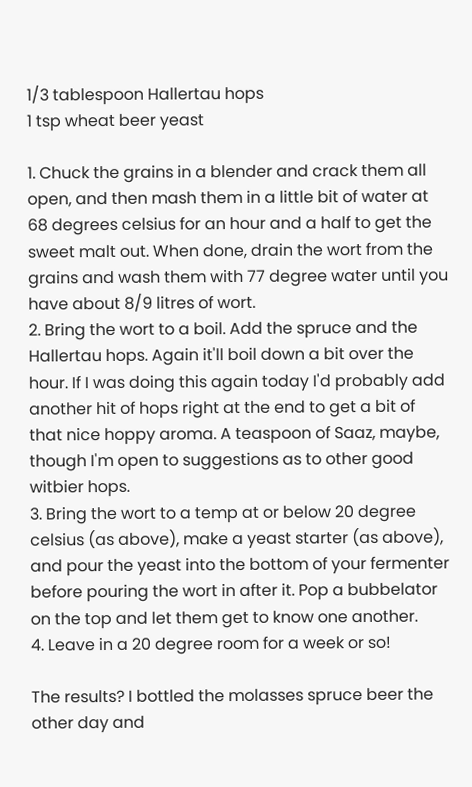1/3 tablespoon Hallertau hops
1 tsp wheat beer yeast

1. Chuck the grains in a blender and crack them all open, and then mash them in a little bit of water at 68 degrees celsius for an hour and a half to get the sweet malt out. When done, drain the wort from the grains and wash them with 77 degree water until you have about 8/9 litres of wort.
2. Bring the wort to a boil. Add the spruce and the Hallertau hops. Again it'll boil down a bit over the hour. If I was doing this again today I'd probably add another hit of hops right at the end to get a bit of that nice hoppy aroma. A teaspoon of Saaz, maybe, though I'm open to suggestions as to other good witbier hops.
3. Bring the wort to a temp at or below 20 degree celsius (as above), make a yeast starter (as above), and pour the yeast into the bottom of your fermenter before pouring the wort in after it. Pop a bubbelator on the top and let them get to know one another.
4. Leave in a 20 degree room for a week or so!

The results? I bottled the molasses spruce beer the other day and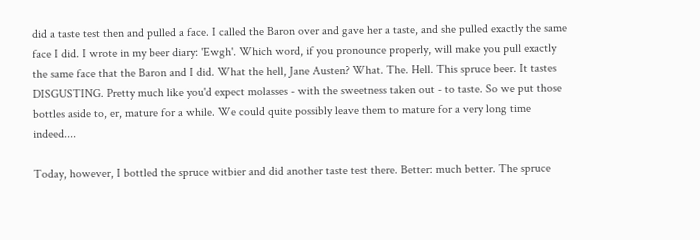did a taste test then and pulled a face. I called the Baron over and gave her a taste, and she pulled exactly the same face I did. I wrote in my beer diary: 'Ewgh'. Which word, if you pronounce properly, will make you pull exactly the same face that the Baron and I did. What the hell, Jane Austen? What. The. Hell. This spruce beer. It tastes DISGUSTING. Pretty much like you'd expect molasses - with the sweetness taken out - to taste. So we put those bottles aside to, er, mature for a while. We could quite possibly leave them to mature for a very long time indeed....

Today, however, I bottled the spruce witbier and did another taste test there. Better: much better. The spruce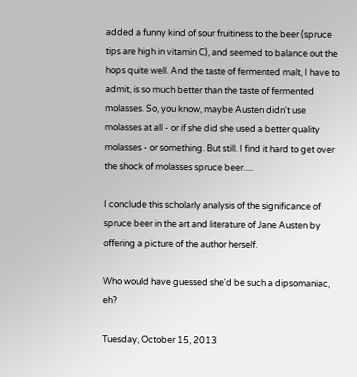added a funny kind of sour fruitiness to the beer (spruce tips are high in vitamin C), and seemed to balance out the hops quite well. And the taste of fermented malt, I have to admit, is so much better than the taste of fermented molasses. So, you know, maybe Austen didn't use molasses at all - or if she did she used a better quality molasses - or something. But still. I find it hard to get over the shock of molasses spruce beer.....

I conclude this scholarly analysis of the significance of spruce beer in the art and literature of Jane Austen by offering a picture of the author herself.

Who would have guessed she'd be such a dipsomaniac, eh?

Tuesday, October 15, 2013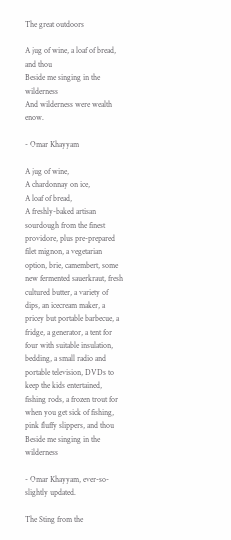The great outdoors

A jug of wine, a loaf of bread, and thou
Beside me singing in the wilderness
And wilderness were wealth enow.

- Omar Khayyam

A jug of wine,
A chardonnay on ice,
A loaf of bread,
A freshly-baked artisan sourdough from the finest providore, plus pre-prepared filet mignon, a vegetarian option, brie, camembert, some new fermented sauerkraut, fresh cultured butter, a variety of dips, an icecream maker, a pricey but portable barbecue, a fridge, a generator, a tent for four with suitable insulation, bedding, a small radio and portable television, DVDs to keep the kids entertained, fishing rods, a frozen trout for when you get sick of fishing, pink fluffy slippers, and thou
Beside me singing in the wilderness

- Omar Khayyam, ever-so-slightly updated.

The Sting from the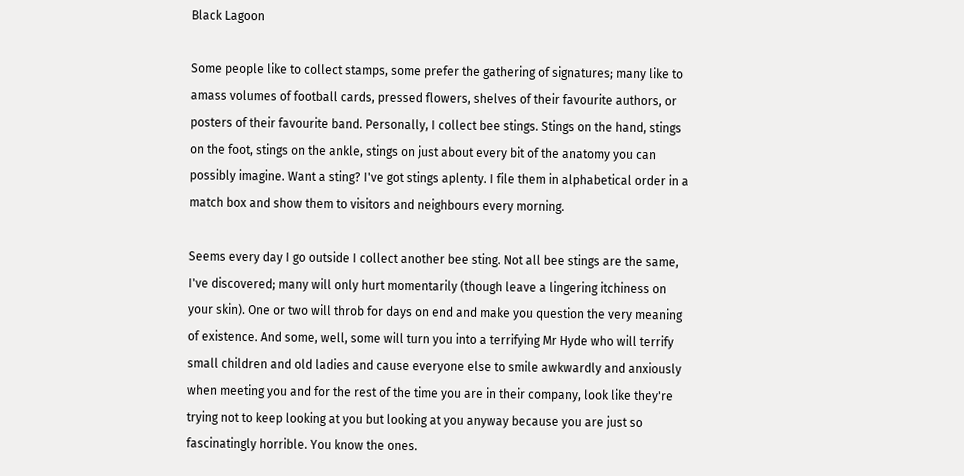Black Lagoon

Some people like to collect stamps, some prefer the gathering of signatures; many like to amass volumes of football cards, pressed flowers, shelves of their favourite authors, or posters of their favourite band. Personally, I collect bee stings. Stings on the hand, stings on the foot, stings on the ankle, stings on just about every bit of the anatomy you can possibly imagine. Want a sting? I've got stings aplenty. I file them in alphabetical order in a match box and show them to visitors and neighbours every morning.

Seems every day I go outside I collect another bee sting. Not all bee stings are the same, I've discovered; many will only hurt momentarily (though leave a lingering itchiness on your skin). One or two will throb for days on end and make you question the very meaning of existence. And some, well, some will turn you into a terrifying Mr Hyde who will terrify small children and old ladies and cause everyone else to smile awkwardly and anxiously when meeting you and for the rest of the time you are in their company, look like they're trying not to keep looking at you but looking at you anyway because you are just so fascinatingly horrible. You know the ones.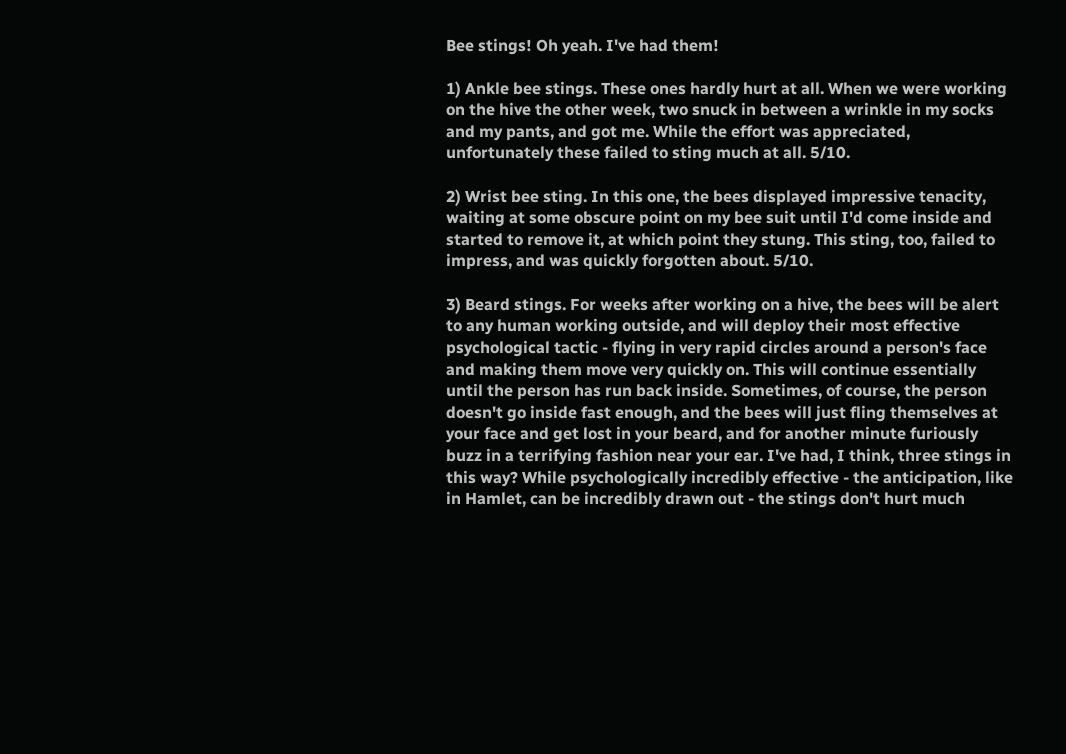Bee stings! Oh yeah. I've had them!

1) Ankle bee stings. These ones hardly hurt at all. When we were working on the hive the other week, two snuck in between a wrinkle in my socks and my pants, and got me. While the effort was appreciated, unfortunately these failed to sting much at all. 5/10.

2) Wrist bee sting. In this one, the bees displayed impressive tenacity, waiting at some obscure point on my bee suit until I'd come inside and started to remove it, at which point they stung. This sting, too, failed to impress, and was quickly forgotten about. 5/10.

3) Beard stings. For weeks after working on a hive, the bees will be alert to any human working outside, and will deploy their most effective psychological tactic - flying in very rapid circles around a person's face and making them move very quickly on. This will continue essentially until the person has run back inside. Sometimes, of course, the person doesn't go inside fast enough, and the bees will just fling themselves at your face and get lost in your beard, and for another minute furiously buzz in a terrifying fashion near your ear. I've had, I think, three stings in this way? While psychologically incredibly effective - the anticipation, like in Hamlet, can be incredibly drawn out - the stings don't hurt much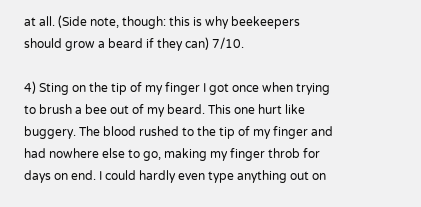at all. (Side note, though: this is why beekeepers should grow a beard if they can) 7/10.

4) Sting on the tip of my finger I got once when trying to brush a bee out of my beard. This one hurt like buggery. The blood rushed to the tip of my finger and had nowhere else to go, making my finger throb for days on end. I could hardly even type anything out on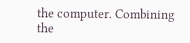the computer. Combining the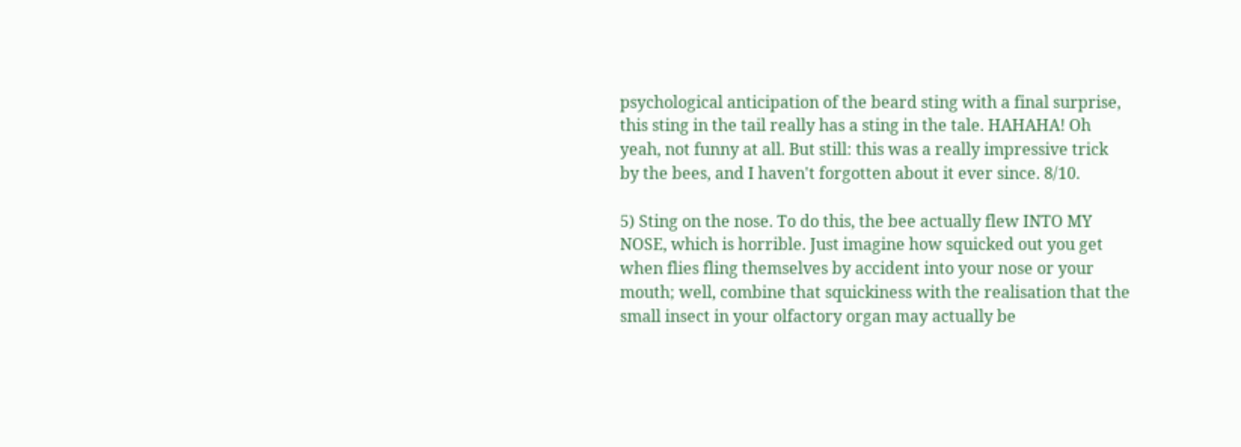psychological anticipation of the beard sting with a final surprise, this sting in the tail really has a sting in the tale. HAHAHA! Oh yeah, not funny at all. But still: this was a really impressive trick by the bees, and I haven't forgotten about it ever since. 8/10.

5) Sting on the nose. To do this, the bee actually flew INTO MY NOSE, which is horrible. Just imagine how squicked out you get when flies fling themselves by accident into your nose or your mouth; well, combine that squickiness with the realisation that the small insect in your olfactory organ may actually be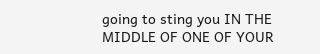going to sting you IN THE MIDDLE OF ONE OF YOUR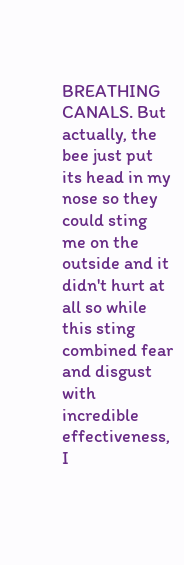BREATHING CANALS. But actually, the bee just put its head in my nose so they could sting me on the outside and it didn't hurt at all so while this sting combined fear and disgust with incredible effectiveness, I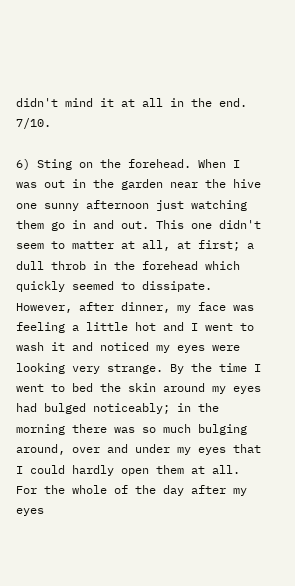didn't mind it at all in the end. 7/10.

6) Sting on the forehead. When I was out in the garden near the hive one sunny afternoon just watching them go in and out. This one didn't seem to matter at all, at first; a dull throb in the forehead which quickly seemed to dissipate. However, after dinner, my face was feeling a little hot and I went to wash it and noticed my eyes were looking very strange. By the time I went to bed the skin around my eyes had bulged noticeably; in the morning there was so much bulging around, over and under my eyes that I could hardly open them at all. For the whole of the day after my eyes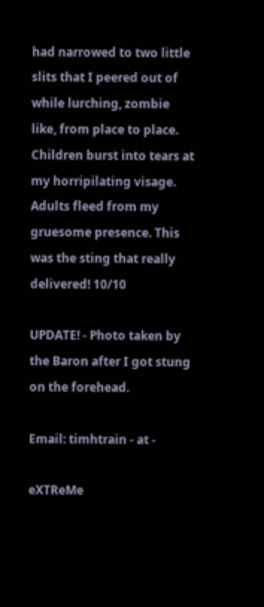had narrowed to two little slits that I peered out of while lurching, zombie like, from place to place. Children burst into tears at my horripilating visage. Adults fleed from my gruesome presence. This was the sting that really delivered! 10/10

UPDATE! - Photo taken by the Baron after I got stung on the forehead.

Email: timhtrain - at -

eXTReMe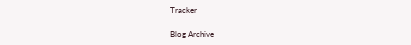Tracker

Blog Archive